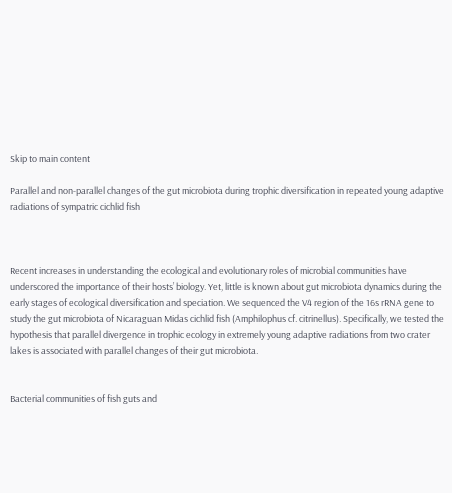Skip to main content

Parallel and non-parallel changes of the gut microbiota during trophic diversification in repeated young adaptive radiations of sympatric cichlid fish



Recent increases in understanding the ecological and evolutionary roles of microbial communities have underscored the importance of their hosts’ biology. Yet, little is known about gut microbiota dynamics during the early stages of ecological diversification and speciation. We sequenced the V4 region of the 16s rRNA gene to study the gut microbiota of Nicaraguan Midas cichlid fish (Amphilophus cf. citrinellus). Specifically, we tested the hypothesis that parallel divergence in trophic ecology in extremely young adaptive radiations from two crater lakes is associated with parallel changes of their gut microbiota.


Bacterial communities of fish guts and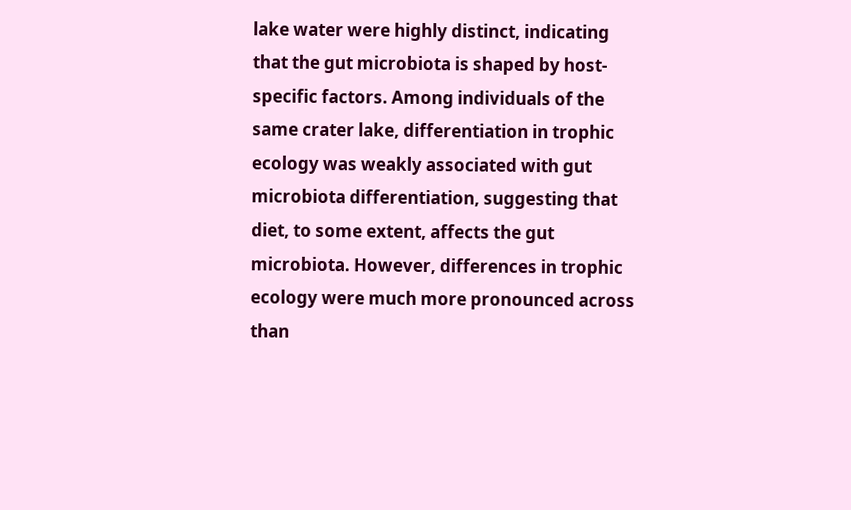lake water were highly distinct, indicating that the gut microbiota is shaped by host-specific factors. Among individuals of the same crater lake, differentiation in trophic ecology was weakly associated with gut microbiota differentiation, suggesting that diet, to some extent, affects the gut microbiota. However, differences in trophic ecology were much more pronounced across than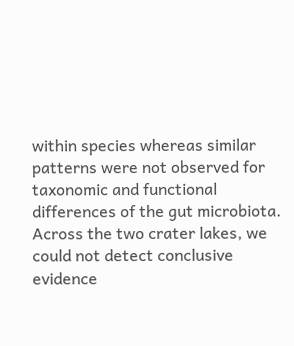within species whereas similar patterns were not observed for taxonomic and functional differences of the gut microbiota. Across the two crater lakes, we could not detect conclusive evidence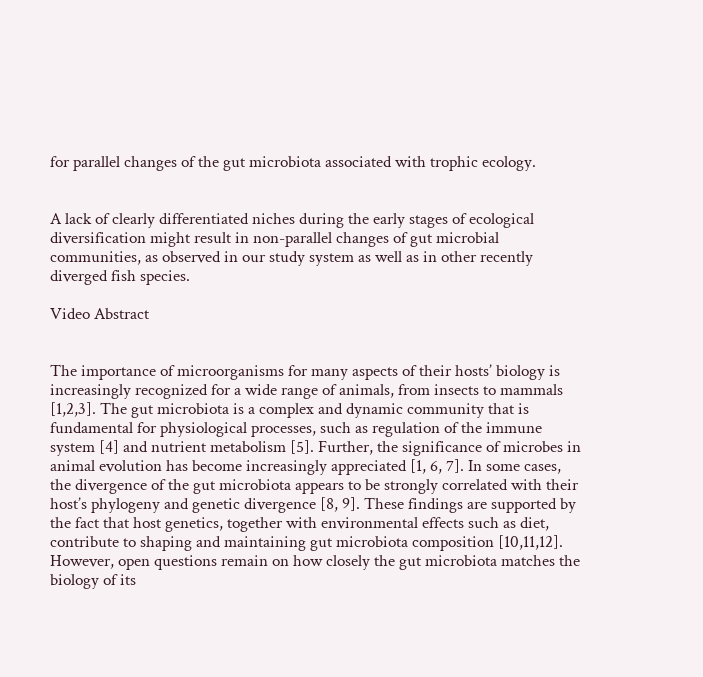for parallel changes of the gut microbiota associated with trophic ecology.


A lack of clearly differentiated niches during the early stages of ecological diversification might result in non-parallel changes of gut microbial communities, as observed in our study system as well as in other recently diverged fish species.

Video Abstract


The importance of microorganisms for many aspects of their hosts’ biology is increasingly recognized for a wide range of animals, from insects to mammals [1,2,3]. The gut microbiota is a complex and dynamic community that is fundamental for physiological processes, such as regulation of the immune system [4] and nutrient metabolism [5]. Further, the significance of microbes in animal evolution has become increasingly appreciated [1, 6, 7]. In some cases, the divergence of the gut microbiota appears to be strongly correlated with their host’s phylogeny and genetic divergence [8, 9]. These findings are supported by the fact that host genetics, together with environmental effects such as diet, contribute to shaping and maintaining gut microbiota composition [10,11,12]. However, open questions remain on how closely the gut microbiota matches the biology of its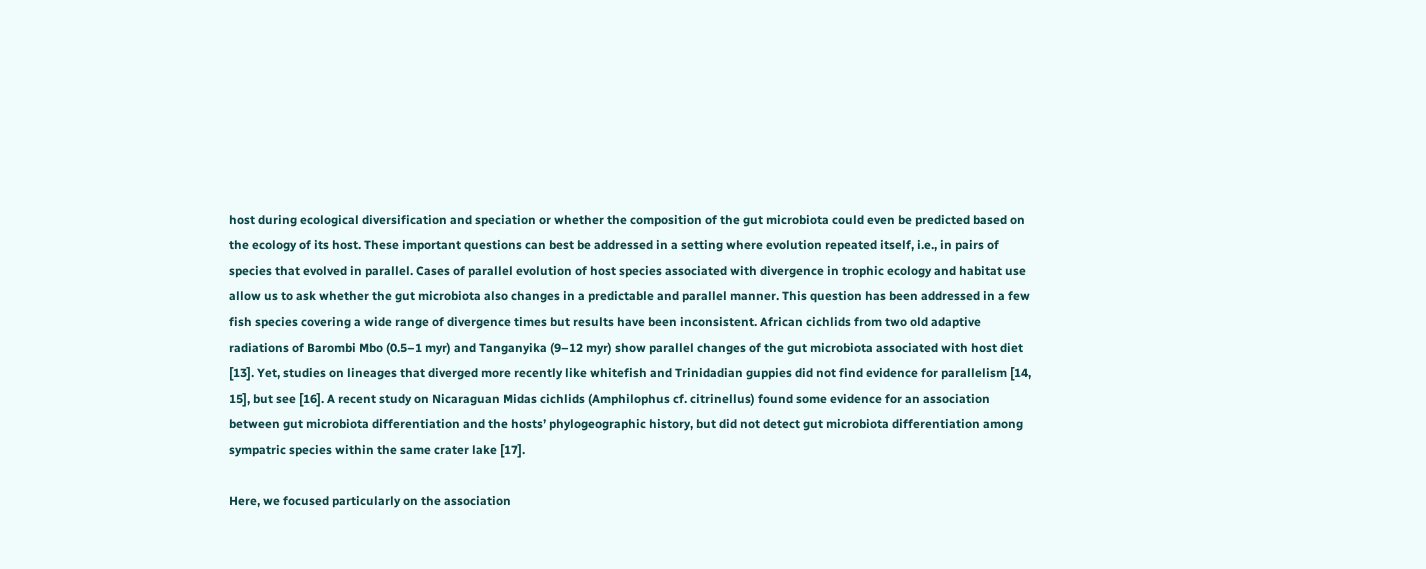host during ecological diversification and speciation or whether the composition of the gut microbiota could even be predicted based on the ecology of its host. These important questions can best be addressed in a setting where evolution repeated itself, i.e., in pairs of species that evolved in parallel. Cases of parallel evolution of host species associated with divergence in trophic ecology and habitat use allow us to ask whether the gut microbiota also changes in a predictable and parallel manner. This question has been addressed in a few fish species covering a wide range of divergence times but results have been inconsistent. African cichlids from two old adaptive radiations of Barombi Mbo (0.5–1 myr) and Tanganyika (9–12 myr) show parallel changes of the gut microbiota associated with host diet [13]. Yet, studies on lineages that diverged more recently like whitefish and Trinidadian guppies did not find evidence for parallelism [14, 15], but see [16]. A recent study on Nicaraguan Midas cichlids (Amphilophus cf. citrinellus) found some evidence for an association between gut microbiota differentiation and the hosts’ phylogeographic history, but did not detect gut microbiota differentiation among sympatric species within the same crater lake [17].

Here, we focused particularly on the association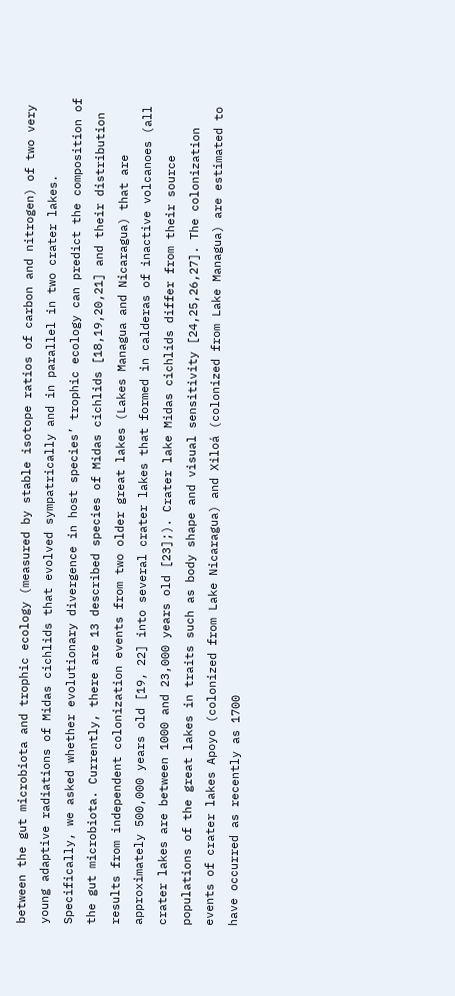between the gut microbiota and trophic ecology (measured by stable isotope ratios of carbon and nitrogen) of two very young adaptive radiations of Midas cichlids that evolved sympatrically and in parallel in two crater lakes. Specifically, we asked whether evolutionary divergence in host species’ trophic ecology can predict the composition of the gut microbiota. Currently, there are 13 described species of Midas cichlids [18,19,20,21] and their distribution results from independent colonization events from two older great lakes (Lakes Managua and Nicaragua) that are approximately 500,000 years old [19, 22] into several crater lakes that formed in calderas of inactive volcanoes (all crater lakes are between 1000 and 23,000 years old [23];). Crater lake Midas cichlids differ from their source populations of the great lakes in traits such as body shape and visual sensitivity [24,25,26,27]. The colonization events of crater lakes Apoyo (colonized from Lake Nicaragua) and Xiloá (colonized from Lake Managua) are estimated to have occurred as recently as 1700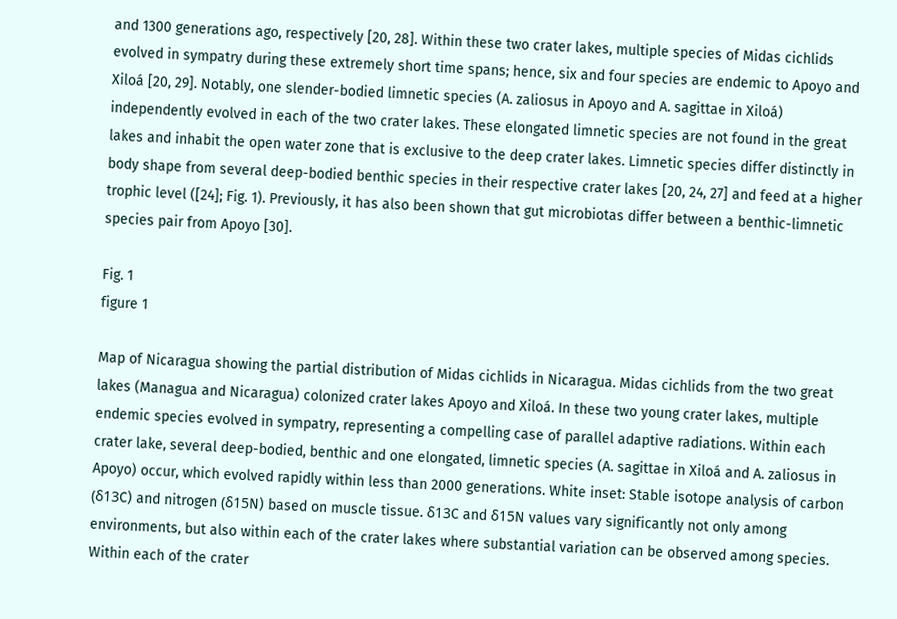and 1300 generations ago, respectively [20, 28]. Within these two crater lakes, multiple species of Midas cichlids evolved in sympatry during these extremely short time spans; hence, six and four species are endemic to Apoyo and Xiloá [20, 29]. Notably, one slender-bodied limnetic species (A. zaliosus in Apoyo and A. sagittae in Xiloá) independently evolved in each of the two crater lakes. These elongated limnetic species are not found in the great lakes and inhabit the open water zone that is exclusive to the deep crater lakes. Limnetic species differ distinctly in body shape from several deep-bodied benthic species in their respective crater lakes [20, 24, 27] and feed at a higher trophic level ([24]; Fig. 1). Previously, it has also been shown that gut microbiotas differ between a benthic-limnetic species pair from Apoyo [30].

Fig. 1
figure 1

Map of Nicaragua showing the partial distribution of Midas cichlids in Nicaragua. Midas cichlids from the two great lakes (Managua and Nicaragua) colonized crater lakes Apoyo and Xiloá. In these two young crater lakes, multiple endemic species evolved in sympatry, representing a compelling case of parallel adaptive radiations. Within each crater lake, several deep-bodied, benthic and one elongated, limnetic species (A. sagittae in Xiloá and A. zaliosus in Apoyo) occur, which evolved rapidly within less than 2000 generations. White inset: Stable isotope analysis of carbon (δ13C) and nitrogen (δ15N) based on muscle tissue. δ13C and δ15N values vary significantly not only among environments, but also within each of the crater lakes where substantial variation can be observed among species. Within each of the crater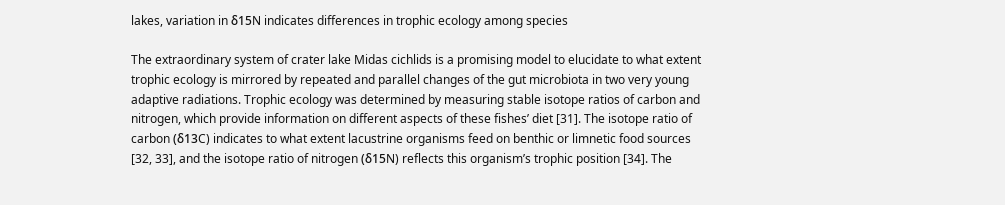lakes, variation in δ15N indicates differences in trophic ecology among species

The extraordinary system of crater lake Midas cichlids is a promising model to elucidate to what extent trophic ecology is mirrored by repeated and parallel changes of the gut microbiota in two very young adaptive radiations. Trophic ecology was determined by measuring stable isotope ratios of carbon and nitrogen, which provide information on different aspects of these fishes’ diet [31]. The isotope ratio of carbon (δ13C) indicates to what extent lacustrine organisms feed on benthic or limnetic food sources [32, 33], and the isotope ratio of nitrogen (δ15N) reflects this organism’s trophic position [34]. The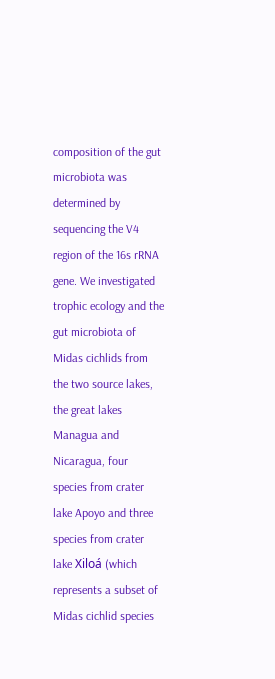composition of the gut microbiota was determined by sequencing the V4 region of the 16s rRNA gene. We investigated trophic ecology and the gut microbiota of Midas cichlids from the two source lakes, the great lakes Managua and Nicaragua, four species from crater lake Apoyo and three species from crater lake Xiloá (which represents a subset of Midas cichlid species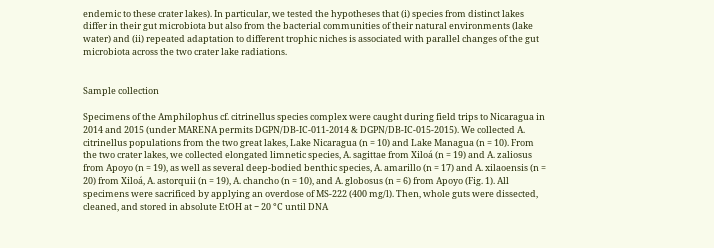endemic to these crater lakes). In particular, we tested the hypotheses that (i) species from distinct lakes differ in their gut microbiota but also from the bacterial communities of their natural environments (lake water) and (ii) repeated adaptation to different trophic niches is associated with parallel changes of the gut microbiota across the two crater lake radiations.


Sample collection

Specimens of the Amphilophus cf. citrinellus species complex were caught during field trips to Nicaragua in 2014 and 2015 (under MARENA permits DGPN/DB-IC-011-2014 & DGPN/DB-IC-015-2015). We collected A. citrinellus populations from the two great lakes, Lake Nicaragua (n = 10) and Lake Managua (n = 10). From the two crater lakes, we collected elongated limnetic species, A. sagittae from Xiloá (n = 19) and A. zaliosus from Apoyo (n = 19), as well as several deep-bodied benthic species, A. amarillo (n = 17) and A. xilaoensis (n = 20) from Xiloá, A. astorquii (n = 19), A. chancho (n = 10), and A. globosus (n = 6) from Apoyo (Fig. 1). All specimens were sacrificed by applying an overdose of MS-222 (400 mg/l). Then, whole guts were dissected, cleaned, and stored in absolute EtOH at − 20 °C until DNA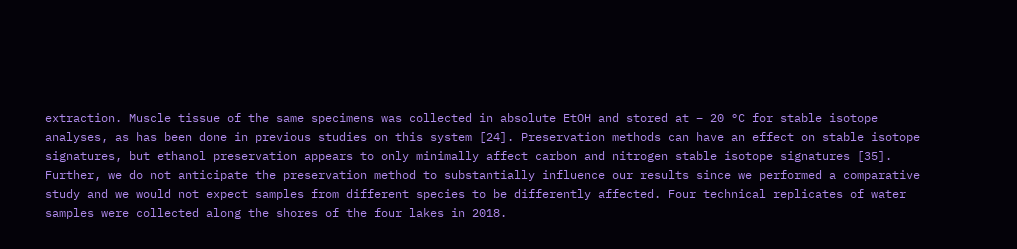extraction. Muscle tissue of the same specimens was collected in absolute EtOH and stored at − 20 °C for stable isotope analyses, as has been done in previous studies on this system [24]. Preservation methods can have an effect on stable isotope signatures, but ethanol preservation appears to only minimally affect carbon and nitrogen stable isotope signatures [35]. Further, we do not anticipate the preservation method to substantially influence our results since we performed a comparative study and we would not expect samples from different species to be differently affected. Four technical replicates of water samples were collected along the shores of the four lakes in 2018.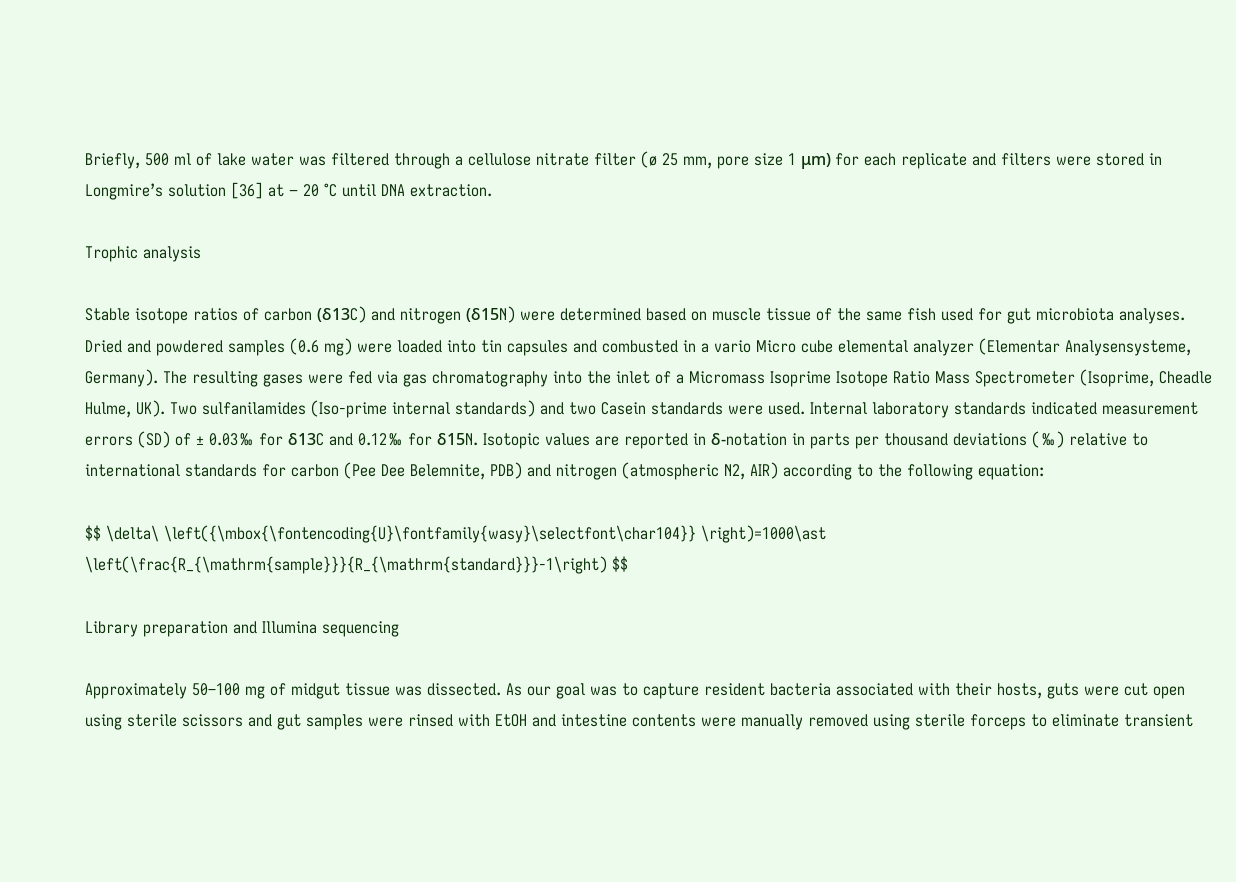Briefly, 500 ml of lake water was filtered through a cellulose nitrate filter (ø 25 mm, pore size 1 μm) for each replicate and filters were stored in Longmire’s solution [36] at − 20 °C until DNA extraction.

Trophic analysis

Stable isotope ratios of carbon (δ13C) and nitrogen (δ15N) were determined based on muscle tissue of the same fish used for gut microbiota analyses. Dried and powdered samples (0.6 mg) were loaded into tin capsules and combusted in a vario Micro cube elemental analyzer (Elementar Analysensysteme, Germany). The resulting gases were fed via gas chromatography into the inlet of a Micromass Isoprime Isotope Ratio Mass Spectrometer (Isoprime, Cheadle Hulme, UK). Two sulfanilamides (Iso-prime internal standards) and two Casein standards were used. Internal laboratory standards indicated measurement errors (SD) of ± 0.03‰ for δ13C and 0.12‰ for δ15N. Isotopic values are reported in δ-notation in parts per thousand deviations (‰) relative to international standards for carbon (Pee Dee Belemnite, PDB) and nitrogen (atmospheric N2, AIR) according to the following equation:

$$ \delta\ \left({\mbox{\fontencoding{U}\fontfamily{wasy}\selectfont\char104}} \right)=1000\ast \left(\frac{R_{\mathrm{sample}}}{R_{\mathrm{standard}}}-1\right) $$

Library preparation and Illumina sequencing

Approximately 50–100 mg of midgut tissue was dissected. As our goal was to capture resident bacteria associated with their hosts, guts were cut open using sterile scissors and gut samples were rinsed with EtOH and intestine contents were manually removed using sterile forceps to eliminate transient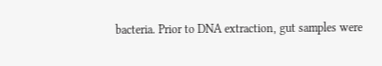bacteria. Prior to DNA extraction, gut samples were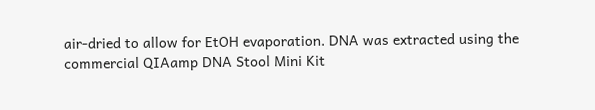air-dried to allow for EtOH evaporation. DNA was extracted using the commercial QIAamp DNA Stool Mini Kit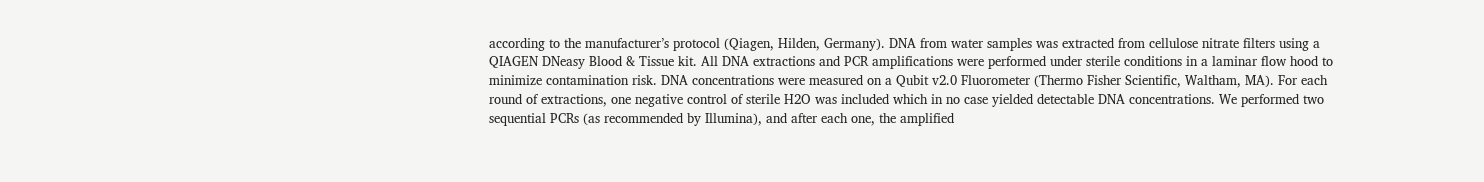according to the manufacturer’s protocol (Qiagen, Hilden, Germany). DNA from water samples was extracted from cellulose nitrate filters using a QIAGEN DNeasy Blood & Tissue kit. All DNA extractions and PCR amplifications were performed under sterile conditions in a laminar flow hood to minimize contamination risk. DNA concentrations were measured on a Qubit v2.0 Fluorometer (Thermo Fisher Scientific, Waltham, MA). For each round of extractions, one negative control of sterile H2O was included which in no case yielded detectable DNA concentrations. We performed two sequential PCRs (as recommended by Illumina), and after each one, the amplified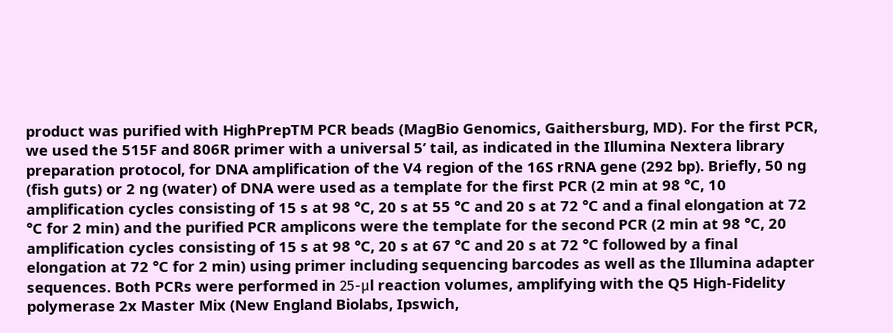product was purified with HighPrepTM PCR beads (MagBio Genomics, Gaithersburg, MD). For the first PCR, we used the 515F and 806R primer with a universal 5’ tail, as indicated in the Illumina Nextera library preparation protocol, for DNA amplification of the V4 region of the 16S rRNA gene (292 bp). Briefly, 50 ng (fish guts) or 2 ng (water) of DNA were used as a template for the first PCR (2 min at 98 °C, 10 amplification cycles consisting of 15 s at 98 °C, 20 s at 55 °C and 20 s at 72 °C and a final elongation at 72 °C for 2 min) and the purified PCR amplicons were the template for the second PCR (2 min at 98 °C, 20 amplification cycles consisting of 15 s at 98 °C, 20 s at 67 °C and 20 s at 72 °C followed by a final elongation at 72 °C for 2 min) using primer including sequencing barcodes as well as the Illumina adapter sequences. Both PCRs were performed in 25-μl reaction volumes, amplifying with the Q5 High-Fidelity polymerase 2x Master Mix (New England Biolabs, Ipswich,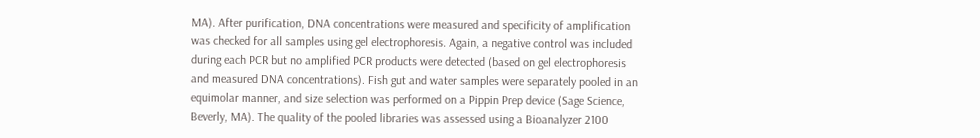MA). After purification, DNA concentrations were measured and specificity of amplification was checked for all samples using gel electrophoresis. Again, a negative control was included during each PCR but no amplified PCR products were detected (based on gel electrophoresis and measured DNA concentrations). Fish gut and water samples were separately pooled in an equimolar manner, and size selection was performed on a Pippin Prep device (Sage Science, Beverly, MA). The quality of the pooled libraries was assessed using a Bioanalyzer 2100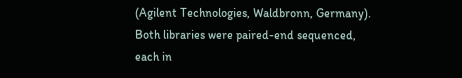(Agilent Technologies, Waldbronn, Germany). Both libraries were paired-end sequenced, each in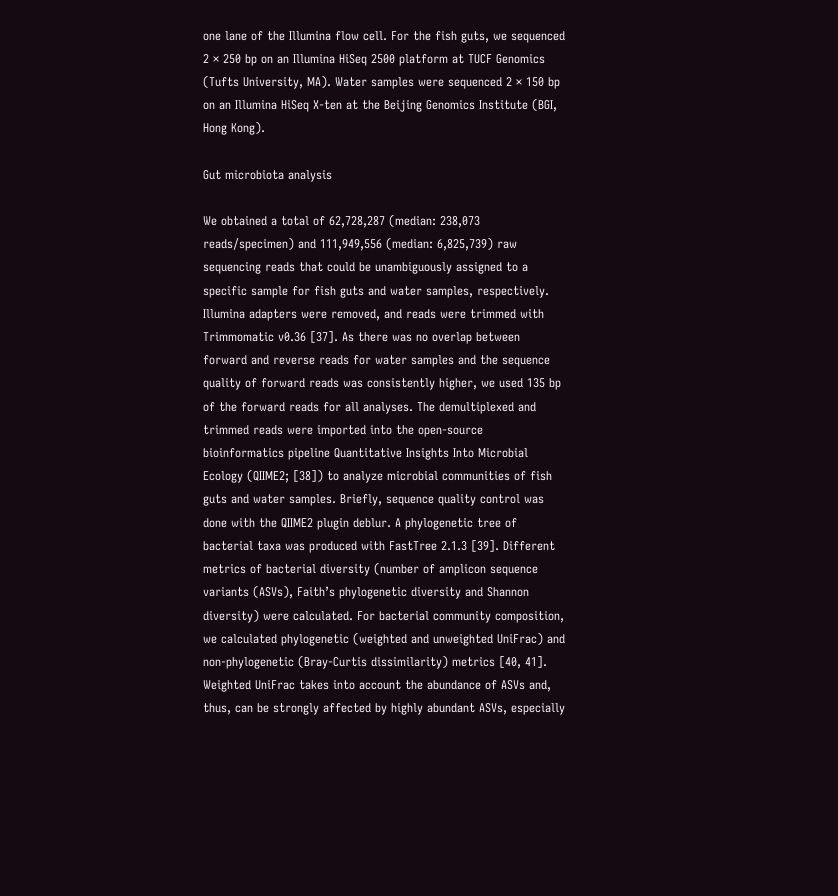one lane of the Illumina flow cell. For the fish guts, we sequenced 2 × 250 bp on an Illumina HiSeq 2500 platform at TUCF Genomics (Tufts University, MA). Water samples were sequenced 2 × 150 bp on an Illumina HiSeq X-ten at the Beijing Genomics Institute (BGI, Hong Kong).

Gut microbiota analysis

We obtained a total of 62,728,287 (median: 238,073 reads/specimen) and 111,949,556 (median: 6,825,739) raw sequencing reads that could be unambiguously assigned to a specific sample for fish guts and water samples, respectively. Illumina adapters were removed, and reads were trimmed with Trimmomatic v0.36 [37]. As there was no overlap between forward and reverse reads for water samples and the sequence quality of forward reads was consistently higher, we used 135 bp of the forward reads for all analyses. The demultiplexed and trimmed reads were imported into the open-source bioinformatics pipeline Quantitative Insights Into Microbial Ecology (QIIME2; [38]) to analyze microbial communities of fish guts and water samples. Briefly, sequence quality control was done with the QIIME2 plugin deblur. A phylogenetic tree of bacterial taxa was produced with FastTree 2.1.3 [39]. Different metrics of bacterial diversity (number of amplicon sequence variants (ASVs), Faith’s phylogenetic diversity and Shannon diversity) were calculated. For bacterial community composition, we calculated phylogenetic (weighted and unweighted UniFrac) and non-phylogenetic (Bray-Curtis dissimilarity) metrics [40, 41]. Weighted UniFrac takes into account the abundance of ASVs and, thus, can be strongly affected by highly abundant ASVs, especially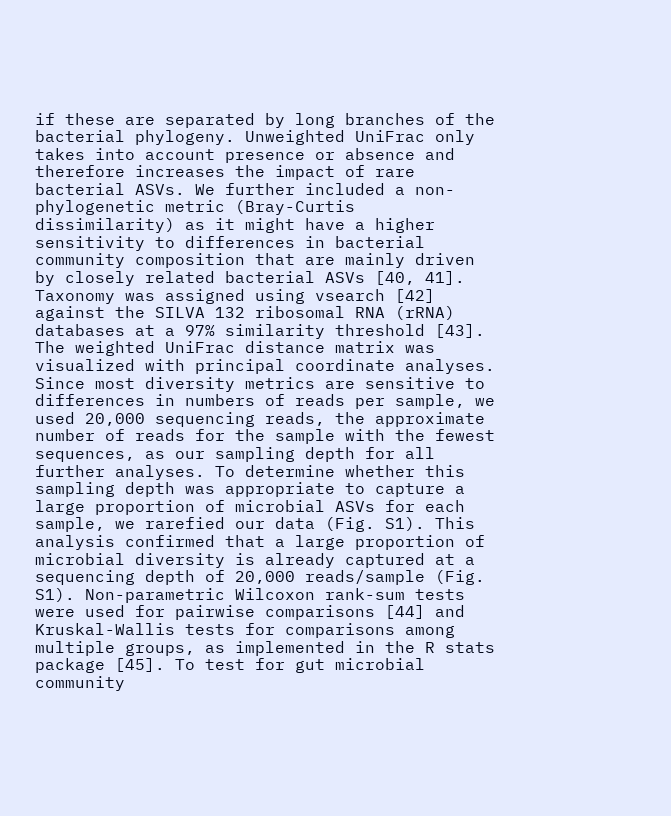if these are separated by long branches of the bacterial phylogeny. Unweighted UniFrac only takes into account presence or absence and therefore increases the impact of rare bacterial ASVs. We further included a non-phylogenetic metric (Bray-Curtis dissimilarity) as it might have a higher sensitivity to differences in bacterial community composition that are mainly driven by closely related bacterial ASVs [40, 41]. Taxonomy was assigned using vsearch [42] against the SILVA 132 ribosomal RNA (rRNA) databases at a 97% similarity threshold [43]. The weighted UniFrac distance matrix was visualized with principal coordinate analyses. Since most diversity metrics are sensitive to differences in numbers of reads per sample, we used 20,000 sequencing reads, the approximate number of reads for the sample with the fewest sequences, as our sampling depth for all further analyses. To determine whether this sampling depth was appropriate to capture a large proportion of microbial ASVs for each sample, we rarefied our data (Fig. S1). This analysis confirmed that a large proportion of microbial diversity is already captured at a sequencing depth of 20,000 reads/sample (Fig. S1). Non-parametric Wilcoxon rank-sum tests were used for pairwise comparisons [44] and Kruskal-Wallis tests for comparisons among multiple groups, as implemented in the R stats package [45]. To test for gut microbial community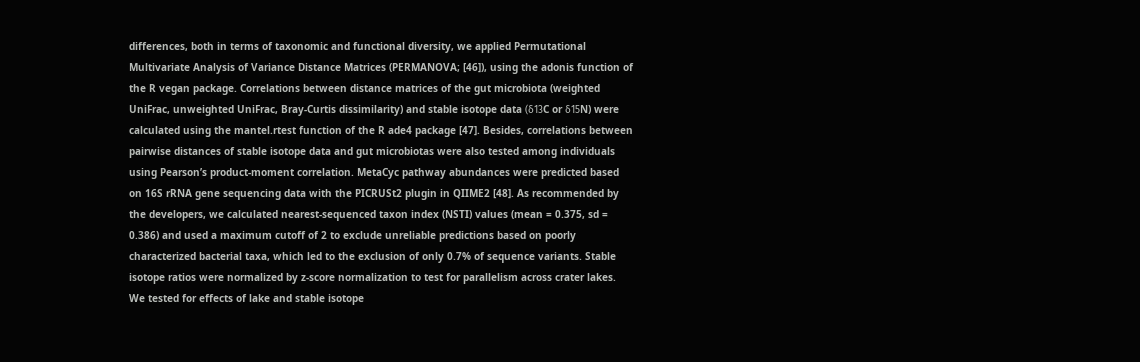differences, both in terms of taxonomic and functional diversity, we applied Permutational Multivariate Analysis of Variance Distance Matrices (PERMANOVA; [46]), using the adonis function of the R vegan package. Correlations between distance matrices of the gut microbiota (weighted UniFrac, unweighted UniFrac, Bray-Curtis dissimilarity) and stable isotope data (δ13C or δ15N) were calculated using the mantel.rtest function of the R ade4 package [47]. Besides, correlations between pairwise distances of stable isotope data and gut microbiotas were also tested among individuals using Pearson’s product-moment correlation. MetaCyc pathway abundances were predicted based on 16S rRNA gene sequencing data with the PICRUSt2 plugin in QIIME2 [48]. As recommended by the developers, we calculated nearest-sequenced taxon index (NSTI) values (mean = 0.375, sd = 0.386) and used a maximum cutoff of 2 to exclude unreliable predictions based on poorly characterized bacterial taxa, which led to the exclusion of only 0.7% of sequence variants. Stable isotope ratios were normalized by z-score normalization to test for parallelism across crater lakes. We tested for effects of lake and stable isotope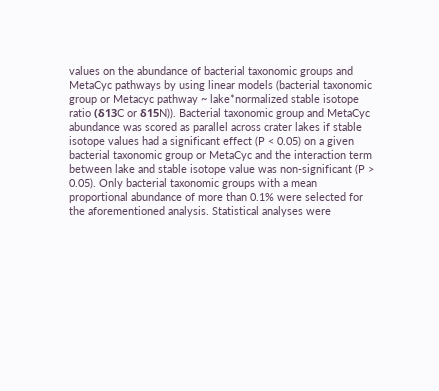values on the abundance of bacterial taxonomic groups and MetaCyc pathways by using linear models (bacterial taxonomic group or Metacyc pathway ~ lake*normalized stable isotope ratio (δ13C or δ15N)). Bacterial taxonomic group and MetaCyc abundance was scored as parallel across crater lakes if stable isotope values had a significant effect (P < 0.05) on a given bacterial taxonomic group or MetaCyc and the interaction term between lake and stable isotope value was non-significant (P > 0.05). Only bacterial taxonomic groups with a mean proportional abundance of more than 0.1% were selected for the aforementioned analysis. Statistical analyses were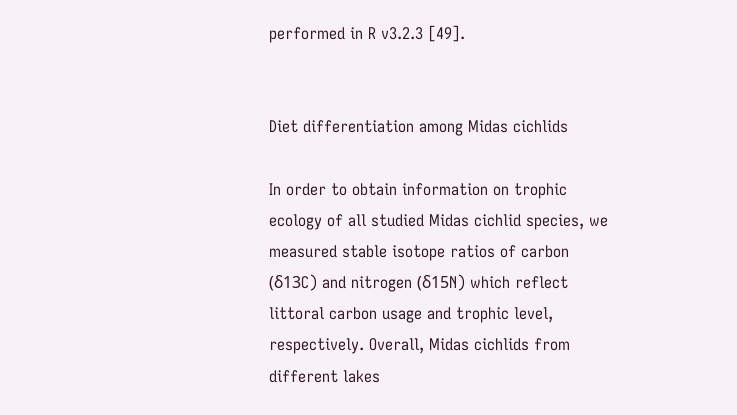performed in R v3.2.3 [49].


Diet differentiation among Midas cichlids

In order to obtain information on trophic ecology of all studied Midas cichlid species, we measured stable isotope ratios of carbon (δ13C) and nitrogen (δ15N) which reflect littoral carbon usage and trophic level, respectively. Overall, Midas cichlids from different lakes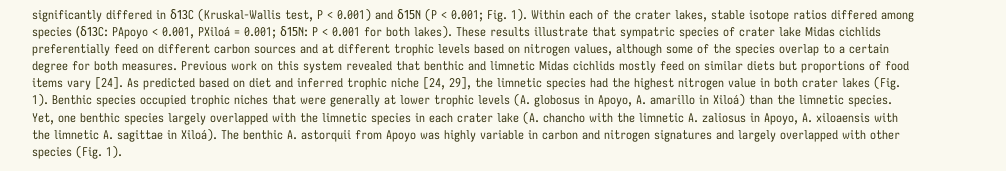significantly differed in δ13C (Kruskal-Wallis test, P < 0.001) and δ15N (P < 0.001; Fig. 1). Within each of the crater lakes, stable isotope ratios differed among species (δ13C: PApoyo < 0.001, PXiloá = 0.001; δ15N: P < 0.001 for both lakes). These results illustrate that sympatric species of crater lake Midas cichlids preferentially feed on different carbon sources and at different trophic levels based on nitrogen values, although some of the species overlap to a certain degree for both measures. Previous work on this system revealed that benthic and limnetic Midas cichlids mostly feed on similar diets but proportions of food items vary [24]. As predicted based on diet and inferred trophic niche [24, 29], the limnetic species had the highest nitrogen value in both crater lakes (Fig. 1). Benthic species occupied trophic niches that were generally at lower trophic levels (A. globosus in Apoyo, A. amarillo in Xiloá) than the limnetic species. Yet, one benthic species largely overlapped with the limnetic species in each crater lake (A. chancho with the limnetic A. zaliosus in Apoyo, A. xiloaensis with the limnetic A. sagittae in Xiloá). The benthic A. astorquii from Apoyo was highly variable in carbon and nitrogen signatures and largely overlapped with other species (Fig. 1).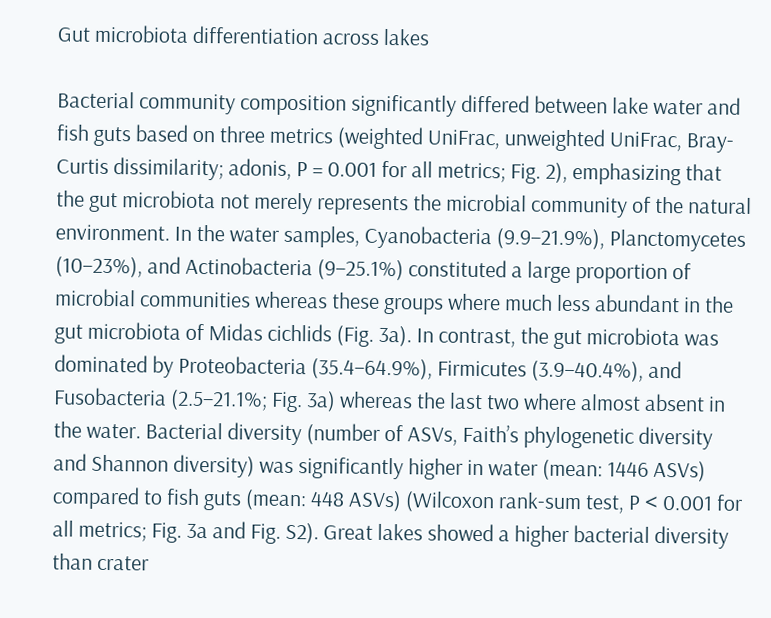Gut microbiota differentiation across lakes

Bacterial community composition significantly differed between lake water and fish guts based on three metrics (weighted UniFrac, unweighted UniFrac, Bray-Curtis dissimilarity; adonis, P = 0.001 for all metrics; Fig. 2), emphasizing that the gut microbiota not merely represents the microbial community of the natural environment. In the water samples, Cyanobacteria (9.9–21.9%), Planctomycetes (10–23%), and Actinobacteria (9–25.1%) constituted a large proportion of microbial communities whereas these groups where much less abundant in the gut microbiota of Midas cichlids (Fig. 3a). In contrast, the gut microbiota was dominated by Proteobacteria (35.4–64.9%), Firmicutes (3.9–40.4%), and Fusobacteria (2.5–21.1%; Fig. 3a) whereas the last two where almost absent in the water. Bacterial diversity (number of ASVs, Faith’s phylogenetic diversity and Shannon diversity) was significantly higher in water (mean: 1446 ASVs) compared to fish guts (mean: 448 ASVs) (Wilcoxon rank-sum test, P < 0.001 for all metrics; Fig. 3a and Fig. S2). Great lakes showed a higher bacterial diversity than crater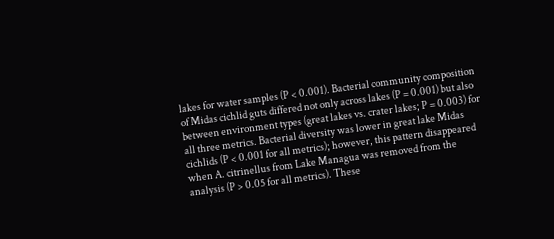lakes for water samples (P < 0.001). Bacterial community composition of Midas cichlid guts differed not only across lakes (P = 0.001) but also between environment types (great lakes vs. crater lakes; P = 0.003) for all three metrics. Bacterial diversity was lower in great lake Midas cichlids (P < 0.001 for all metrics); however, this pattern disappeared when A. citrinellus from Lake Managua was removed from the analysis (P > 0.05 for all metrics). These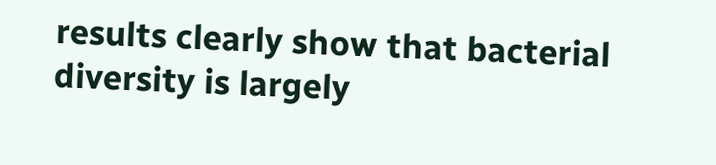results clearly show that bacterial diversity is largely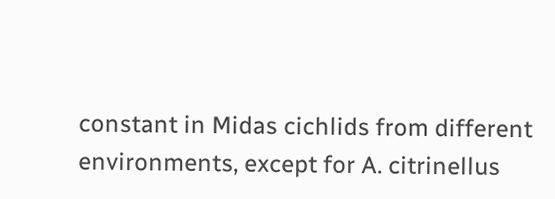constant in Midas cichlids from different environments, except for A. citrinellus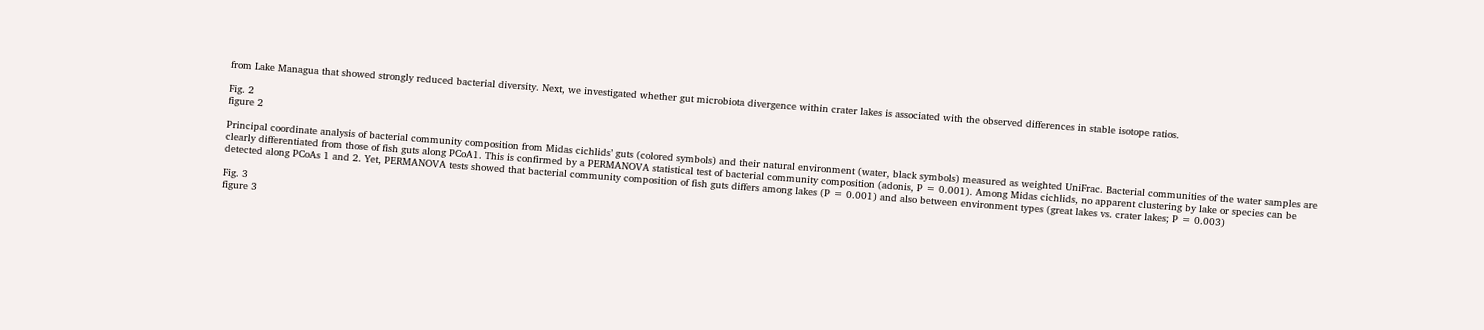from Lake Managua that showed strongly reduced bacterial diversity. Next, we investigated whether gut microbiota divergence within crater lakes is associated with the observed differences in stable isotope ratios.

Fig. 2
figure 2

Principal coordinate analysis of bacterial community composition from Midas cichlids’ guts (colored symbols) and their natural environment (water, black symbols) measured as weighted UniFrac. Bacterial communities of the water samples are clearly differentiated from those of fish guts along PCoA1. This is confirmed by a PERMANOVA statistical test of bacterial community composition (adonis, P = 0.001). Among Midas cichlids, no apparent clustering by lake or species can be detected along PCoAs 1 and 2. Yet, PERMANOVA tests showed that bacterial community composition of fish guts differs among lakes (P = 0.001) and also between environment types (great lakes vs. crater lakes; P = 0.003)

Fig. 3
figure 3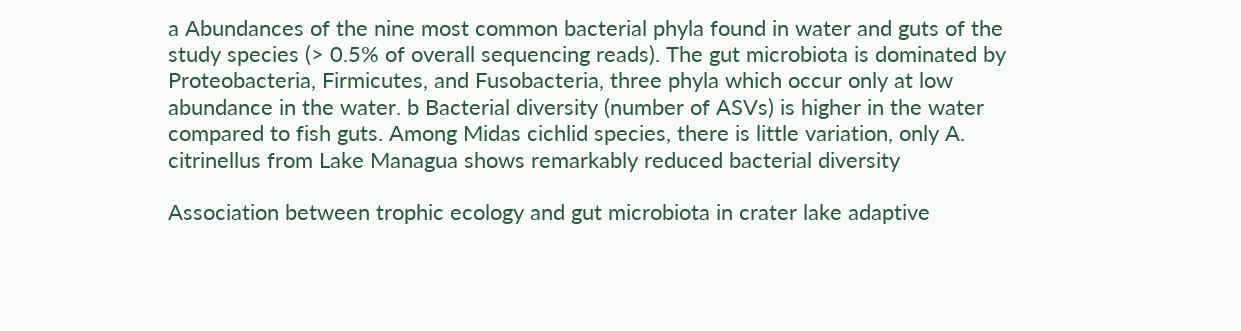a Abundances of the nine most common bacterial phyla found in water and guts of the study species (> 0.5% of overall sequencing reads). The gut microbiota is dominated by Proteobacteria, Firmicutes, and Fusobacteria, three phyla which occur only at low abundance in the water. b Bacterial diversity (number of ASVs) is higher in the water compared to fish guts. Among Midas cichlid species, there is little variation, only A. citrinellus from Lake Managua shows remarkably reduced bacterial diversity

Association between trophic ecology and gut microbiota in crater lake adaptive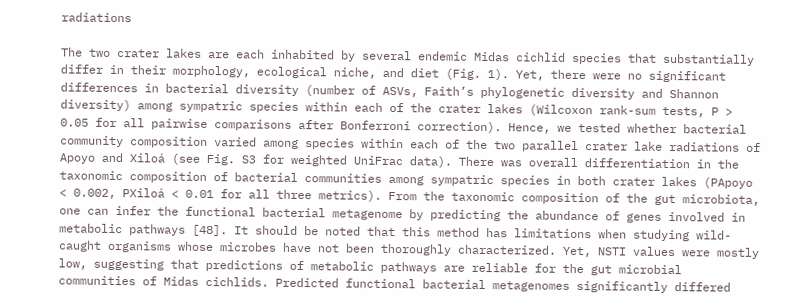radiations

The two crater lakes are each inhabited by several endemic Midas cichlid species that substantially differ in their morphology, ecological niche, and diet (Fig. 1). Yet, there were no significant differences in bacterial diversity (number of ASVs, Faith’s phylogenetic diversity and Shannon diversity) among sympatric species within each of the crater lakes (Wilcoxon rank-sum tests, P > 0.05 for all pairwise comparisons after Bonferroni correction). Hence, we tested whether bacterial community composition varied among species within each of the two parallel crater lake radiations of Apoyo and Xiloá (see Fig. S3 for weighted UniFrac data). There was overall differentiation in the taxonomic composition of bacterial communities among sympatric species in both crater lakes (PApoyo < 0.002, PXiloá < 0.01 for all three metrics). From the taxonomic composition of the gut microbiota, one can infer the functional bacterial metagenome by predicting the abundance of genes involved in metabolic pathways [48]. It should be noted that this method has limitations when studying wild-caught organisms whose microbes have not been thoroughly characterized. Yet, NSTI values were mostly low, suggesting that predictions of metabolic pathways are reliable for the gut microbial communities of Midas cichlids. Predicted functional bacterial metagenomes significantly differed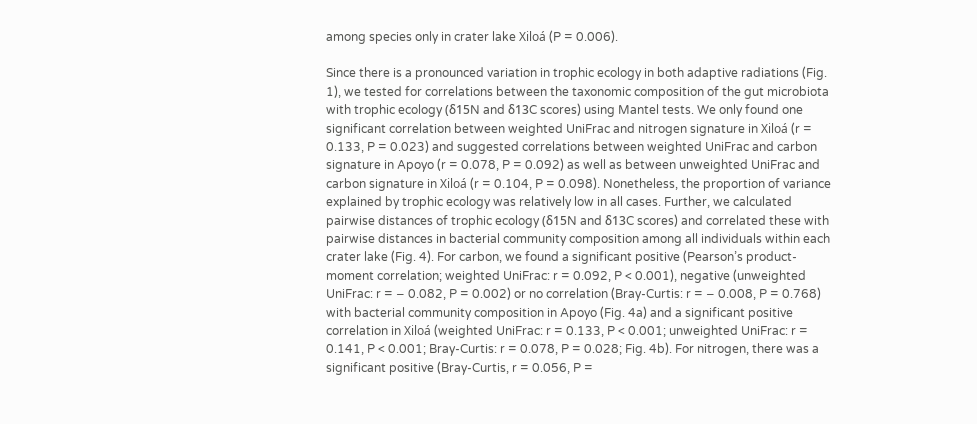among species only in crater lake Xiloá (P = 0.006).

Since there is a pronounced variation in trophic ecology in both adaptive radiations (Fig. 1), we tested for correlations between the taxonomic composition of the gut microbiota with trophic ecology (δ15N and δ13C scores) using Mantel tests. We only found one significant correlation between weighted UniFrac and nitrogen signature in Xiloá (r = 0.133, P = 0.023) and suggested correlations between weighted UniFrac and carbon signature in Apoyo (r = 0.078, P = 0.092) as well as between unweighted UniFrac and carbon signature in Xiloá (r = 0.104, P = 0.098). Nonetheless, the proportion of variance explained by trophic ecology was relatively low in all cases. Further, we calculated pairwise distances of trophic ecology (δ15N and δ13C scores) and correlated these with pairwise distances in bacterial community composition among all individuals within each crater lake (Fig. 4). For carbon, we found a significant positive (Pearson’s product-moment correlation; weighted UniFrac: r = 0.092, P < 0.001), negative (unweighted UniFrac: r = − 0.082, P = 0.002) or no correlation (Bray-Curtis: r = − 0.008, P = 0.768) with bacterial community composition in Apoyo (Fig. 4a) and a significant positive correlation in Xiloá (weighted UniFrac: r = 0.133, P < 0.001; unweighted UniFrac: r = 0.141, P < 0.001; Bray-Curtis: r = 0.078, P = 0.028; Fig. 4b). For nitrogen, there was a significant positive (Bray-Curtis, r = 0.056, P =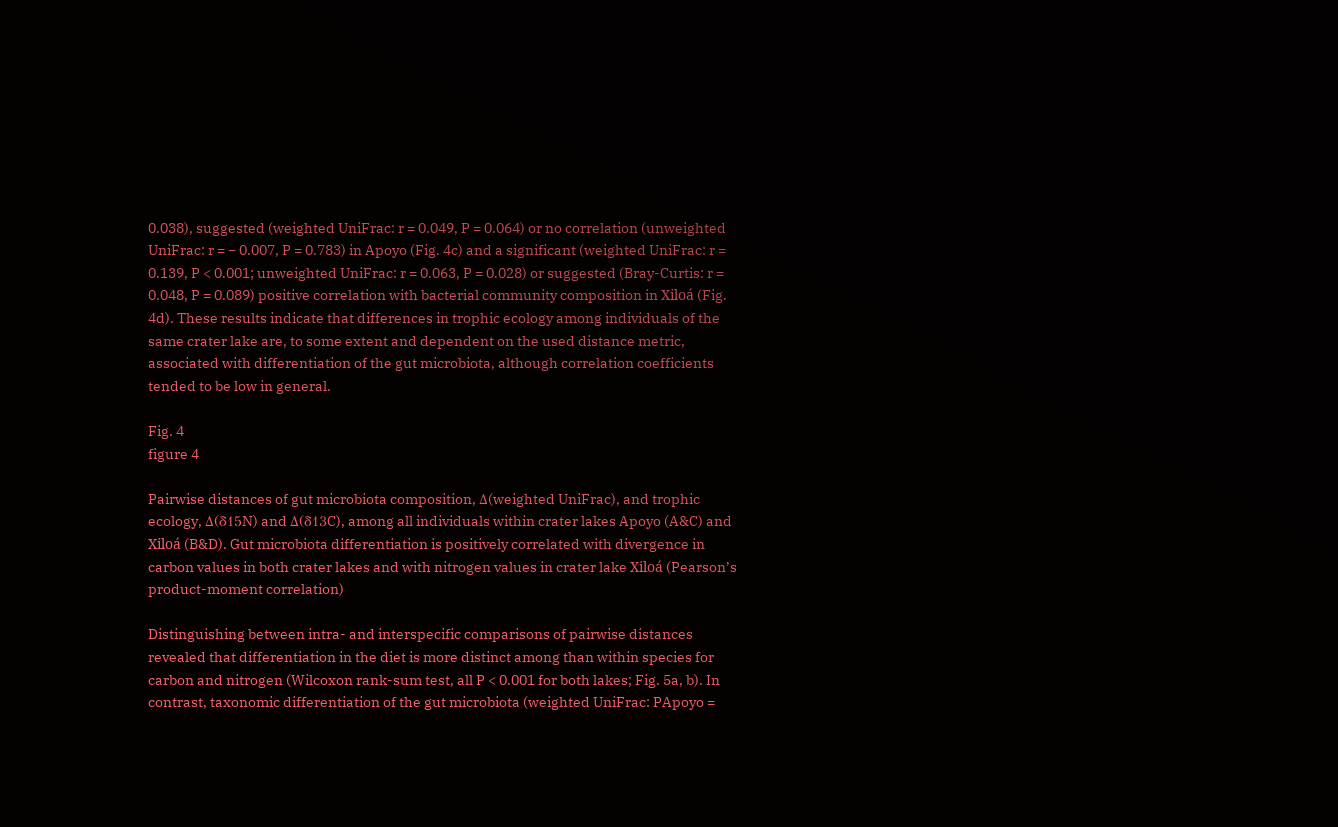0.038), suggested (weighted UniFrac: r = 0.049, P = 0.064) or no correlation (unweighted UniFrac: r = − 0.007, P = 0.783) in Apoyo (Fig. 4c) and a significant (weighted UniFrac: r = 0.139, P < 0.001; unweighted UniFrac: r = 0.063, P = 0.028) or suggested (Bray-Curtis: r = 0.048, P = 0.089) positive correlation with bacterial community composition in Xiloá (Fig. 4d). These results indicate that differences in trophic ecology among individuals of the same crater lake are, to some extent and dependent on the used distance metric, associated with differentiation of the gut microbiota, although correlation coefficients tended to be low in general.

Fig. 4
figure 4

Pairwise distances of gut microbiota composition, Δ(weighted UniFrac), and trophic ecology, Δ(δ15N) and Δ(δ13C), among all individuals within crater lakes Apoyo (A&C) and Xiloá (B&D). Gut microbiota differentiation is positively correlated with divergence in carbon values in both crater lakes and with nitrogen values in crater lake Xiloá (Pearson’s product-moment correlation)

Distinguishing between intra- and interspecific comparisons of pairwise distances revealed that differentiation in the diet is more distinct among than within species for carbon and nitrogen (Wilcoxon rank-sum test, all P < 0.001 for both lakes; Fig. 5a, b). In contrast, taxonomic differentiation of the gut microbiota (weighted UniFrac: PApoyo =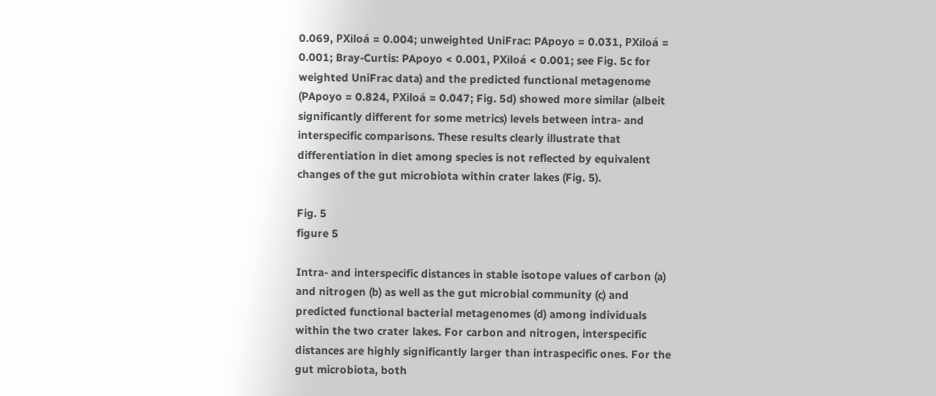0.069, PXiloá = 0.004; unweighted UniFrac: PApoyo = 0.031, PXiloá = 0.001; Bray-Curtis: PApoyo < 0.001, PXiloá < 0.001; see Fig. 5c for weighted UniFrac data) and the predicted functional metagenome (PApoyo = 0.824, PXiloá = 0.047; Fig. 5d) showed more similar (albeit significantly different for some metrics) levels between intra- and interspecific comparisons. These results clearly illustrate that differentiation in diet among species is not reflected by equivalent changes of the gut microbiota within crater lakes (Fig. 5).

Fig. 5
figure 5

Intra- and interspecific distances in stable isotope values of carbon (a) and nitrogen (b) as well as the gut microbial community (c) and predicted functional bacterial metagenomes (d) among individuals within the two crater lakes. For carbon and nitrogen, interspecific distances are highly significantly larger than intraspecific ones. For the gut microbiota, both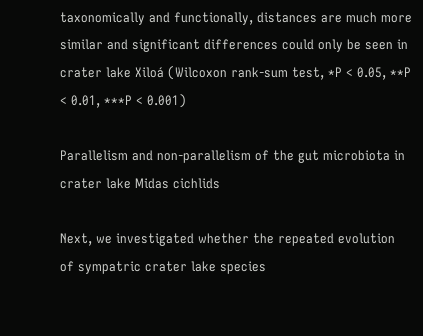taxonomically and functionally, distances are much more similar and significant differences could only be seen in crater lake Xiloá (Wilcoxon rank-sum test, *P < 0.05, **P < 0.01, ***P < 0.001)

Parallelism and non-parallelism of the gut microbiota in crater lake Midas cichlids

Next, we investigated whether the repeated evolution of sympatric crater lake species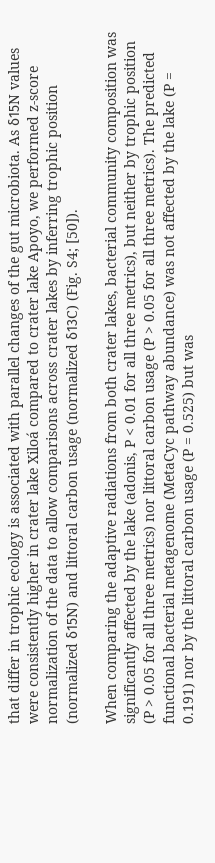that differ in trophic ecology is associated with parallel changes of the gut microbiota. As δ15N values were consistently higher in crater lake Xiloá compared to crater lake Apoyo, we performed z-score normalization of the data to allow comparisons across crater lakes by inferring trophic position (normalized δ15N) and littoral carbon usage (normalized δ13C) (Fig. S4; [50]).

When comparing the adaptive radiations from both crater lakes, bacterial community composition was significantly affected by the lake (adonis, P < 0.01 for all three metrics), but neither by trophic position (P > 0.05 for all three metrics) nor littoral carbon usage (P > 0.05 for all three metrics). The predicted functional bacterial metagenome (MetaCyc pathway abundance) was not affected by the lake (P = 0.191) nor by the littoral carbon usage (P = 0.525) but was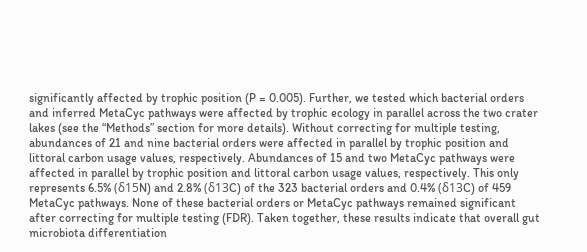significantly affected by trophic position (P = 0.005). Further, we tested which bacterial orders and inferred MetaCyc pathways were affected by trophic ecology in parallel across the two crater lakes (see the “Methods” section for more details). Without correcting for multiple testing, abundances of 21 and nine bacterial orders were affected in parallel by trophic position and littoral carbon usage values, respectively. Abundances of 15 and two MetaCyc pathways were affected in parallel by trophic position and littoral carbon usage values, respectively. This only represents 6.5% (δ15N) and 2.8% (δ13C) of the 323 bacterial orders and 0.4% (δ13C) of 459 MetaCyc pathways. None of these bacterial orders or MetaCyc pathways remained significant after correcting for multiple testing (FDR). Taken together, these results indicate that overall gut microbiota differentiation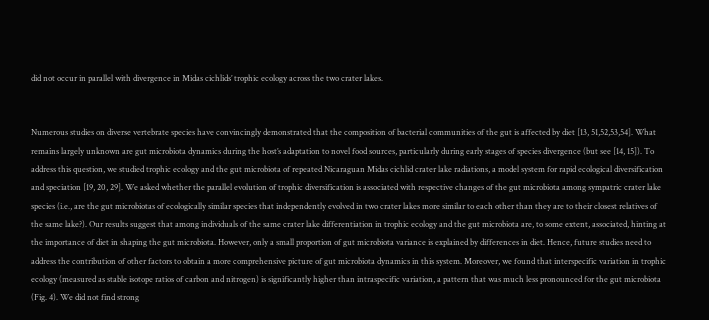did not occur in parallel with divergence in Midas cichlids’ trophic ecology across the two crater lakes.


Numerous studies on diverse vertebrate species have convincingly demonstrated that the composition of bacterial communities of the gut is affected by diet [13, 51,52,53,54]. What remains largely unknown are gut microbiota dynamics during the host’s adaptation to novel food sources, particularly during early stages of species divergence (but see [14, 15]). To address this question, we studied trophic ecology and the gut microbiota of repeated Nicaraguan Midas cichlid crater lake radiations, a model system for rapid ecological diversification and speciation [19, 20, 29]. We asked whether the parallel evolution of trophic diversification is associated with respective changes of the gut microbiota among sympatric crater lake species (i.e., are the gut microbiotas of ecologically similar species that independently evolved in two crater lakes more similar to each other than they are to their closest relatives of the same lake?). Our results suggest that among individuals of the same crater lake differentiation in trophic ecology and the gut microbiota are, to some extent, associated, hinting at the importance of diet in shaping the gut microbiota. However, only a small proportion of gut microbiota variance is explained by differences in diet. Hence, future studies need to address the contribution of other factors to obtain a more comprehensive picture of gut microbiota dynamics in this system. Moreover, we found that interspecific variation in trophic ecology (measured as stable isotope ratios of carbon and nitrogen) is significantly higher than intraspecific variation, a pattern that was much less pronounced for the gut microbiota (Fig. 4). We did not find strong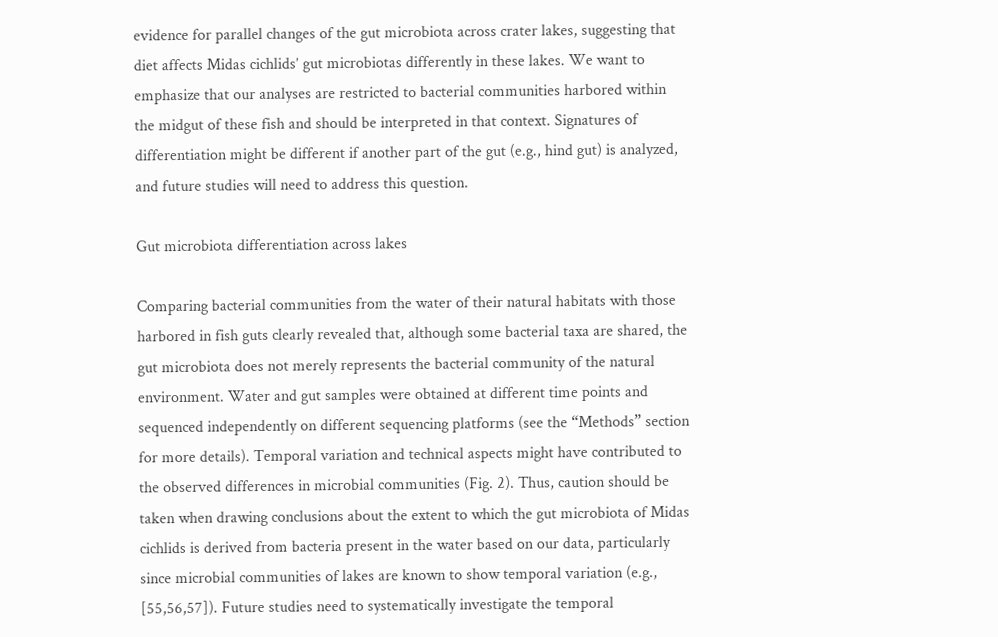evidence for parallel changes of the gut microbiota across crater lakes, suggesting that diet affects Midas cichlids’ gut microbiotas differently in these lakes. We want to emphasize that our analyses are restricted to bacterial communities harbored within the midgut of these fish and should be interpreted in that context. Signatures of differentiation might be different if another part of the gut (e.g., hind gut) is analyzed, and future studies will need to address this question.

Gut microbiota differentiation across lakes

Comparing bacterial communities from the water of their natural habitats with those harbored in fish guts clearly revealed that, although some bacterial taxa are shared, the gut microbiota does not merely represents the bacterial community of the natural environment. Water and gut samples were obtained at different time points and sequenced independently on different sequencing platforms (see the “Methods” section for more details). Temporal variation and technical aspects might have contributed to the observed differences in microbial communities (Fig. 2). Thus, caution should be taken when drawing conclusions about the extent to which the gut microbiota of Midas cichlids is derived from bacteria present in the water based on our data, particularly since microbial communities of lakes are known to show temporal variation (e.g., [55,56,57]). Future studies need to systematically investigate the temporal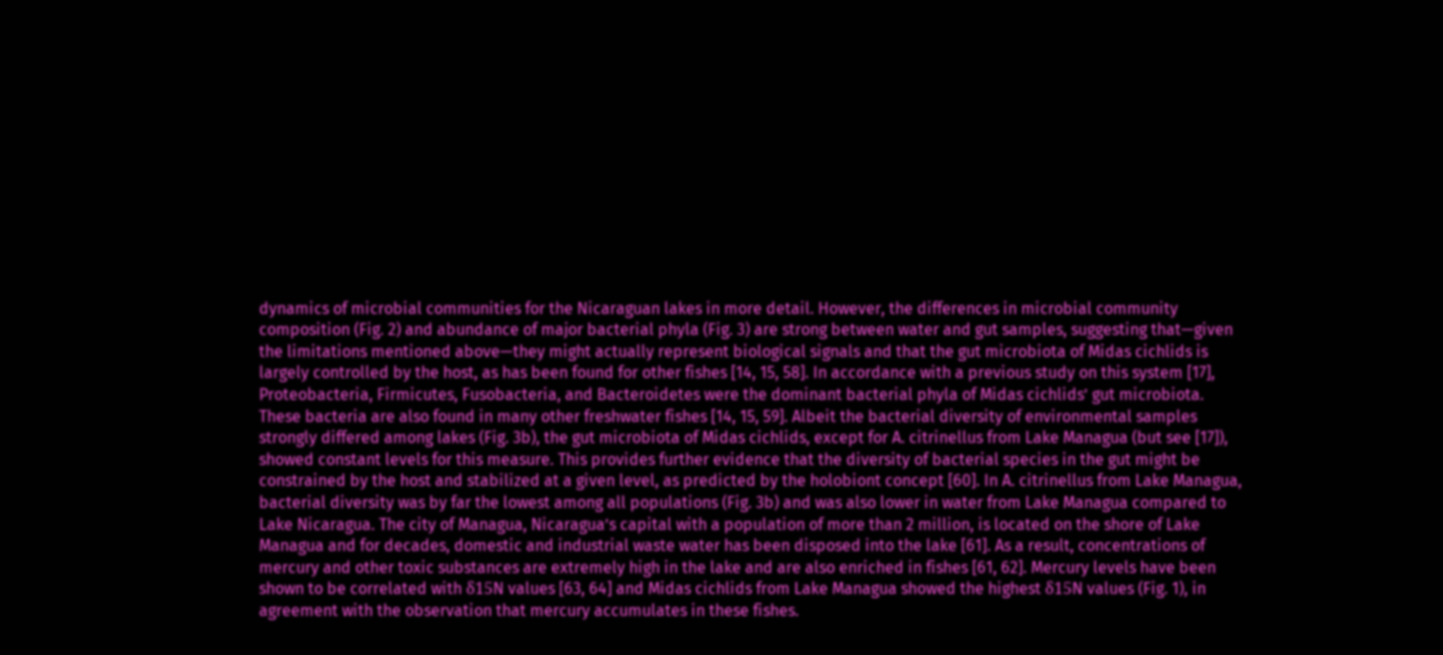dynamics of microbial communities for the Nicaraguan lakes in more detail. However, the differences in microbial community composition (Fig. 2) and abundance of major bacterial phyla (Fig. 3) are strong between water and gut samples, suggesting that—given the limitations mentioned above—they might actually represent biological signals and that the gut microbiota of Midas cichlids is largely controlled by the host, as has been found for other fishes [14, 15, 58]. In accordance with a previous study on this system [17], Proteobacteria, Firmicutes, Fusobacteria, and Bacteroidetes were the dominant bacterial phyla of Midas cichlids’ gut microbiota. These bacteria are also found in many other freshwater fishes [14, 15, 59]. Albeit the bacterial diversity of environmental samples strongly differed among lakes (Fig. 3b), the gut microbiota of Midas cichlids, except for A. citrinellus from Lake Managua (but see [17]), showed constant levels for this measure. This provides further evidence that the diversity of bacterial species in the gut might be constrained by the host and stabilized at a given level, as predicted by the holobiont concept [60]. In A. citrinellus from Lake Managua, bacterial diversity was by far the lowest among all populations (Fig. 3b) and was also lower in water from Lake Managua compared to Lake Nicaragua. The city of Managua, Nicaragua’s capital with a population of more than 2 million, is located on the shore of Lake Managua and for decades, domestic and industrial waste water has been disposed into the lake [61]. As a result, concentrations of mercury and other toxic substances are extremely high in the lake and are also enriched in fishes [61, 62]. Mercury levels have been shown to be correlated with δ15N values [63, 64] and Midas cichlids from Lake Managua showed the highest δ15N values (Fig. 1), in agreement with the observation that mercury accumulates in these fishes.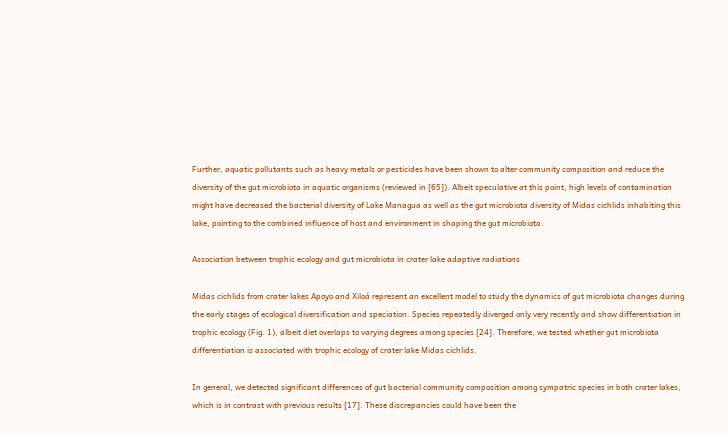Further, aquatic pollutants such as heavy metals or pesticides have been shown to alter community composition and reduce the diversity of the gut microbiota in aquatic organisms (reviewed in [65]). Albeit speculative at this point, high levels of contamination might have decreased the bacterial diversity of Lake Managua as well as the gut microbiota diversity of Midas cichlids inhabiting this lake, pointing to the combined influence of host and environment in shaping the gut microbiota.

Association between trophic ecology and gut microbiota in crater lake adaptive radiations

Midas cichlids from crater lakes Apoyo and Xiloá represent an excellent model to study the dynamics of gut microbiota changes during the early stages of ecological diversification and speciation. Species repeatedly diverged only very recently and show differentiation in trophic ecology (Fig. 1), albeit diet overlaps to varying degrees among species [24]. Therefore, we tested whether gut microbiota differentiation is associated with trophic ecology of crater lake Midas cichlids.

In general, we detected significant differences of gut bacterial community composition among sympatric species in both crater lakes, which is in contrast with previous results [17]. These discrepancies could have been the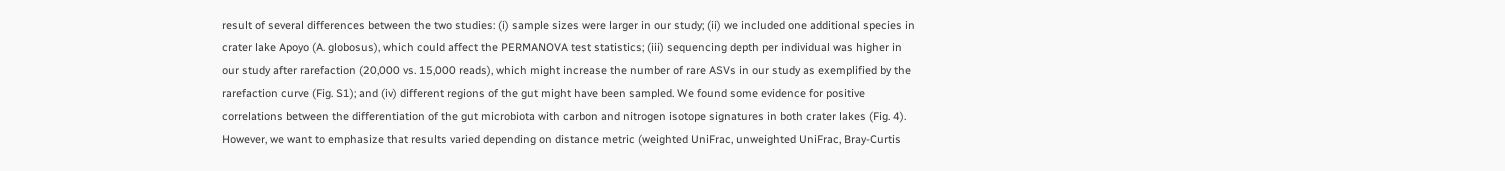result of several differences between the two studies: (i) sample sizes were larger in our study; (ii) we included one additional species in crater lake Apoyo (A. globosus), which could affect the PERMANOVA test statistics; (iii) sequencing depth per individual was higher in our study after rarefaction (20,000 vs. 15,000 reads), which might increase the number of rare ASVs in our study as exemplified by the rarefaction curve (Fig. S1); and (iv) different regions of the gut might have been sampled. We found some evidence for positive correlations between the differentiation of the gut microbiota with carbon and nitrogen isotope signatures in both crater lakes (Fig. 4). However, we want to emphasize that results varied depending on distance metric (weighted UniFrac, unweighted UniFrac, Bray-Curtis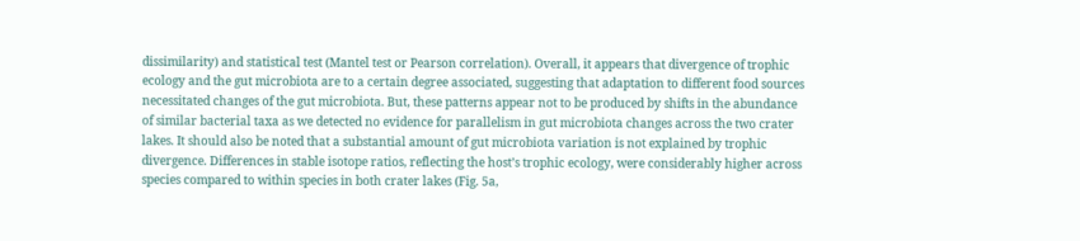dissimilarity) and statistical test (Mantel test or Pearson correlation). Overall, it appears that divergence of trophic ecology and the gut microbiota are to a certain degree associated, suggesting that adaptation to different food sources necessitated changes of the gut microbiota. But, these patterns appear not to be produced by shifts in the abundance of similar bacterial taxa as we detected no evidence for parallelism in gut microbiota changes across the two crater lakes. It should also be noted that a substantial amount of gut microbiota variation is not explained by trophic divergence. Differences in stable isotope ratios, reflecting the host’s trophic ecology, were considerably higher across species compared to within species in both crater lakes (Fig. 5a,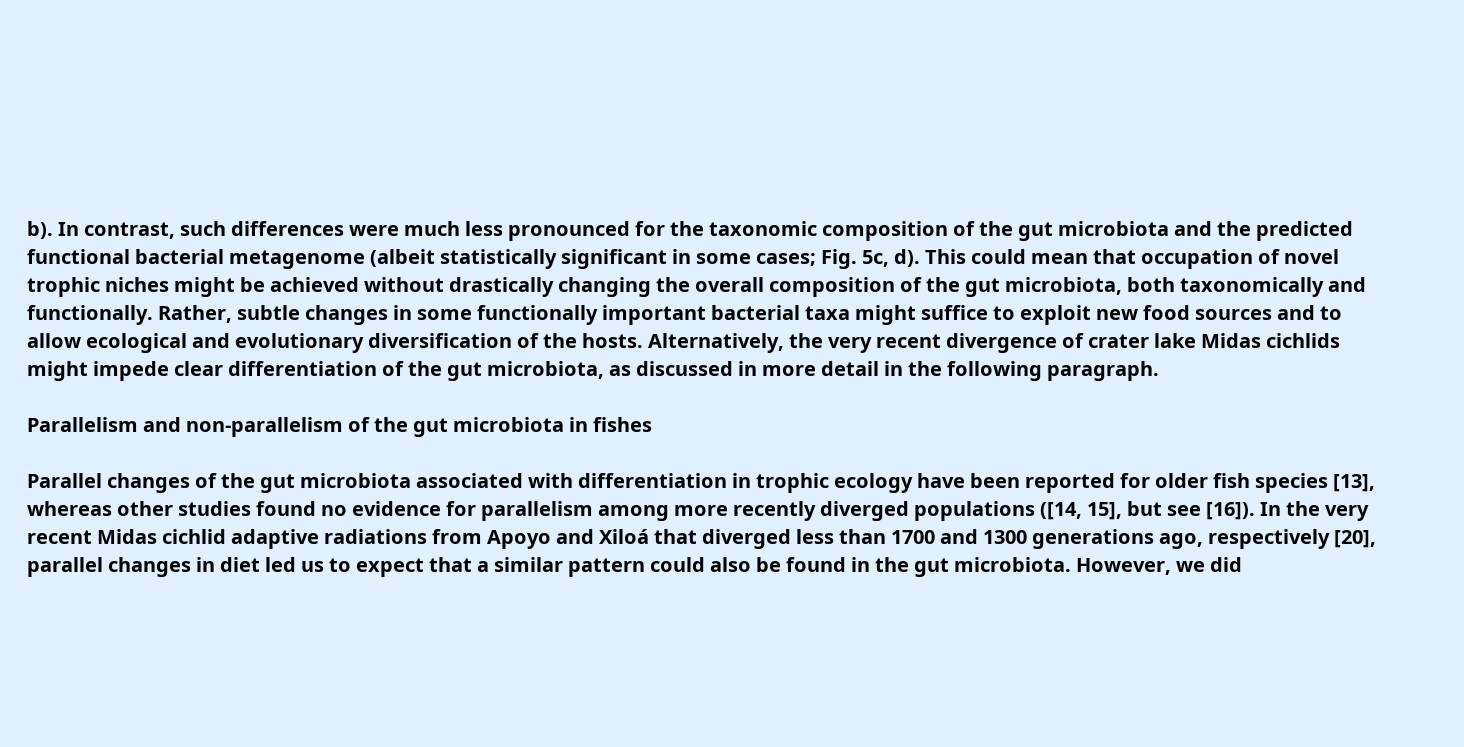b). In contrast, such differences were much less pronounced for the taxonomic composition of the gut microbiota and the predicted functional bacterial metagenome (albeit statistically significant in some cases; Fig. 5c, d). This could mean that occupation of novel trophic niches might be achieved without drastically changing the overall composition of the gut microbiota, both taxonomically and functionally. Rather, subtle changes in some functionally important bacterial taxa might suffice to exploit new food sources and to allow ecological and evolutionary diversification of the hosts. Alternatively, the very recent divergence of crater lake Midas cichlids might impede clear differentiation of the gut microbiota, as discussed in more detail in the following paragraph.

Parallelism and non-parallelism of the gut microbiota in fishes

Parallel changes of the gut microbiota associated with differentiation in trophic ecology have been reported for older fish species [13], whereas other studies found no evidence for parallelism among more recently diverged populations ([14, 15], but see [16]). In the very recent Midas cichlid adaptive radiations from Apoyo and Xiloá that diverged less than 1700 and 1300 generations ago, respectively [20], parallel changes in diet led us to expect that a similar pattern could also be found in the gut microbiota. However, we did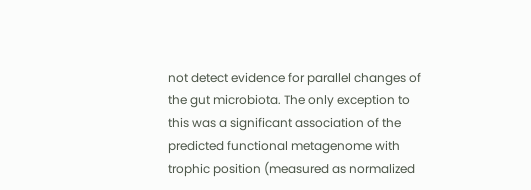not detect evidence for parallel changes of the gut microbiota. The only exception to this was a significant association of the predicted functional metagenome with trophic position (measured as normalized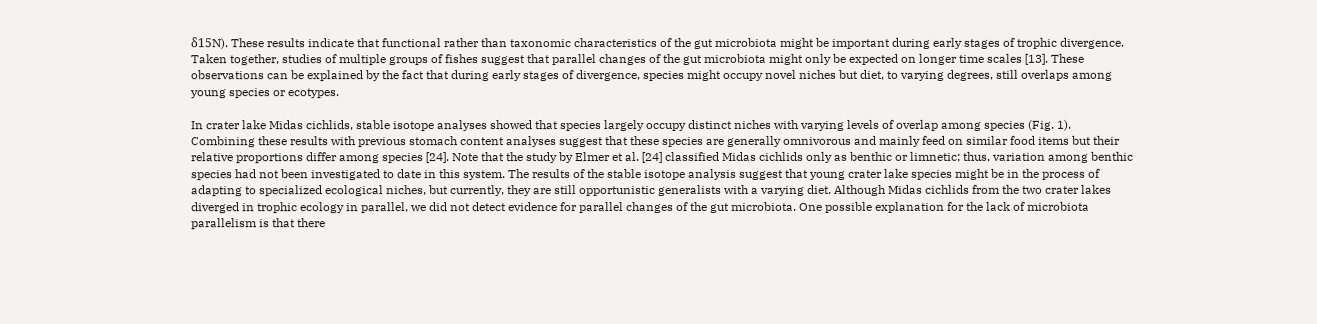δ15N). These results indicate that functional rather than taxonomic characteristics of the gut microbiota might be important during early stages of trophic divergence. Taken together, studies of multiple groups of fishes suggest that parallel changes of the gut microbiota might only be expected on longer time scales [13]. These observations can be explained by the fact that during early stages of divergence, species might occupy novel niches but diet, to varying degrees, still overlaps among young species or ecotypes.

In crater lake Midas cichlids, stable isotope analyses showed that species largely occupy distinct niches with varying levels of overlap among species (Fig. 1). Combining these results with previous stomach content analyses suggest that these species are generally omnivorous and mainly feed on similar food items but their relative proportions differ among species [24]. Note that the study by Elmer et al. [24] classified Midas cichlids only as benthic or limnetic; thus, variation among benthic species had not been investigated to date in this system. The results of the stable isotope analysis suggest that young crater lake species might be in the process of adapting to specialized ecological niches, but currently, they are still opportunistic generalists with a varying diet. Although Midas cichlids from the two crater lakes diverged in trophic ecology in parallel, we did not detect evidence for parallel changes of the gut microbiota. One possible explanation for the lack of microbiota parallelism is that there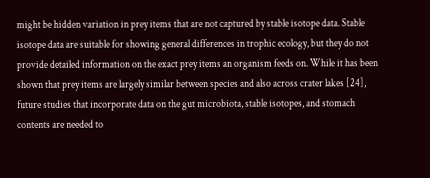might be hidden variation in prey items that are not captured by stable isotope data. Stable isotope data are suitable for showing general differences in trophic ecology, but they do not provide detailed information on the exact prey items an organism feeds on. While it has been shown that prey items are largely similar between species and also across crater lakes [24], future studies that incorporate data on the gut microbiota, stable isotopes, and stomach contents are needed to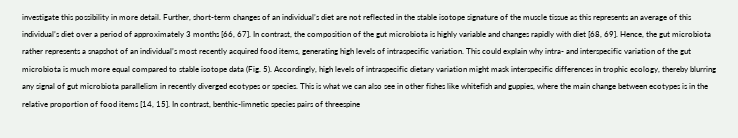investigate this possibility in more detail. Further, short-term changes of an individual’s diet are not reflected in the stable isotope signature of the muscle tissue as this represents an average of this individual’s diet over a period of approximately 3 months [66, 67]. In contrast, the composition of the gut microbiota is highly variable and changes rapidly with diet [68, 69]. Hence, the gut microbiota rather represents a snapshot of an individual’s most recently acquired food items, generating high levels of intraspecific variation. This could explain why intra- and interspecific variation of the gut microbiota is much more equal compared to stable isotope data (Fig. 5). Accordingly, high levels of intraspecific dietary variation might mask interspecific differences in trophic ecology, thereby blurring any signal of gut microbiota parallelism in recently diverged ecotypes or species. This is what we can also see in other fishes like whitefish and guppies, where the main change between ecotypes is in the relative proportion of food items [14, 15]. In contrast, benthic-limnetic species pairs of threespine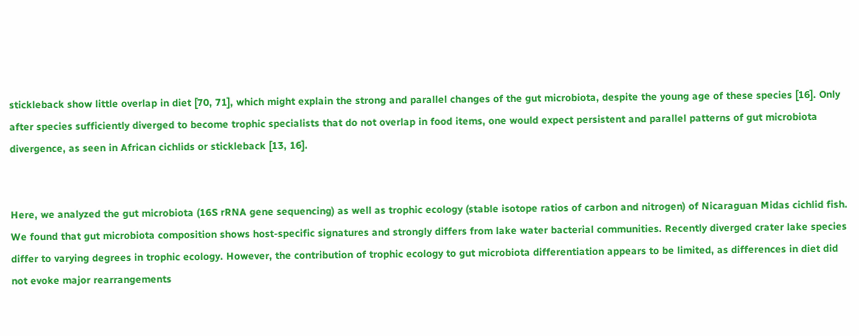stickleback show little overlap in diet [70, 71], which might explain the strong and parallel changes of the gut microbiota, despite the young age of these species [16]. Only after species sufficiently diverged to become trophic specialists that do not overlap in food items, one would expect persistent and parallel patterns of gut microbiota divergence, as seen in African cichlids or stickleback [13, 16].


Here, we analyzed the gut microbiota (16S rRNA gene sequencing) as well as trophic ecology (stable isotope ratios of carbon and nitrogen) of Nicaraguan Midas cichlid fish. We found that gut microbiota composition shows host-specific signatures and strongly differs from lake water bacterial communities. Recently diverged crater lake species differ to varying degrees in trophic ecology. However, the contribution of trophic ecology to gut microbiota differentiation appears to be limited, as differences in diet did not evoke major rearrangements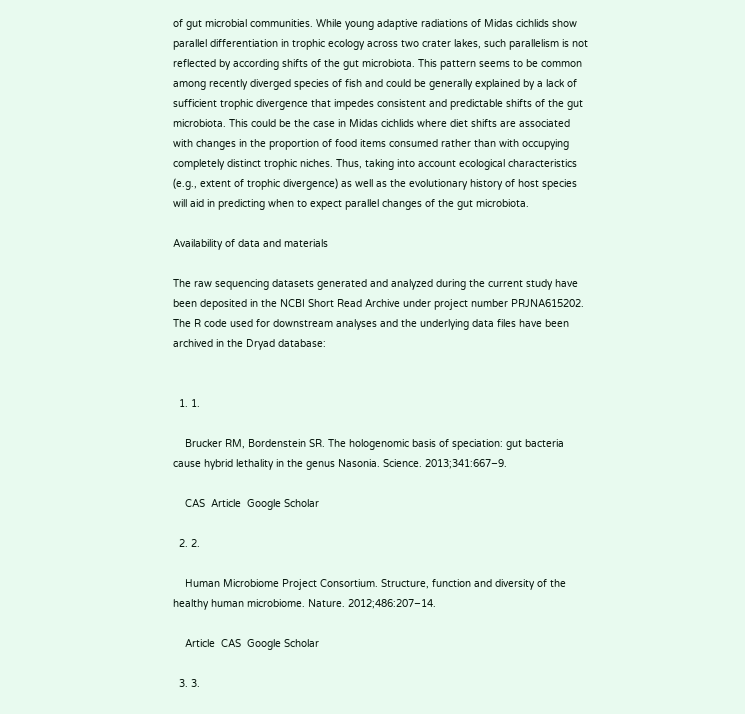of gut microbial communities. While young adaptive radiations of Midas cichlids show parallel differentiation in trophic ecology across two crater lakes, such parallelism is not reflected by according shifts of the gut microbiota. This pattern seems to be common among recently diverged species of fish and could be generally explained by a lack of sufficient trophic divergence that impedes consistent and predictable shifts of the gut microbiota. This could be the case in Midas cichlids where diet shifts are associated with changes in the proportion of food items consumed rather than with occupying completely distinct trophic niches. Thus, taking into account ecological characteristics (e.g., extent of trophic divergence) as well as the evolutionary history of host species will aid in predicting when to expect parallel changes of the gut microbiota.

Availability of data and materials

The raw sequencing datasets generated and analyzed during the current study have been deposited in the NCBI Short Read Archive under project number PRJNA615202. The R code used for downstream analyses and the underlying data files have been archived in the Dryad database:


  1. 1.

    Brucker RM, Bordenstein SR. The hologenomic basis of speciation: gut bacteria cause hybrid lethality in the genus Nasonia. Science. 2013;341:667–9.

    CAS  Article  Google Scholar

  2. 2.

    Human Microbiome Project Consortium. Structure, function and diversity of the healthy human microbiome. Nature. 2012;486:207–14.

    Article  CAS  Google Scholar

  3. 3.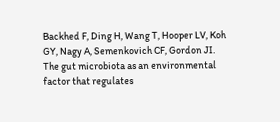Backhed F, Ding H, Wang T, Hooper LV, Koh GY, Nagy A, Semenkovich CF, Gordon JI. The gut microbiota as an environmental factor that regulates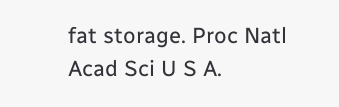fat storage. Proc Natl Acad Sci U S A.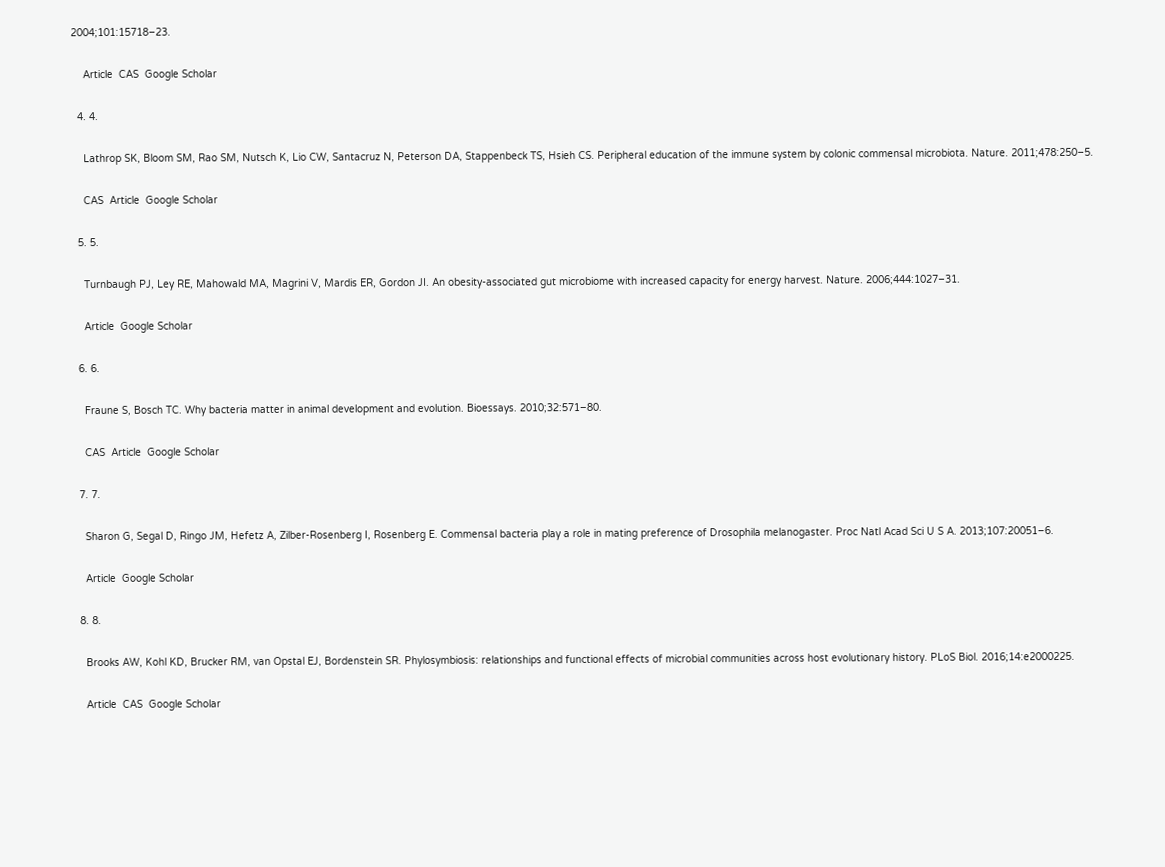2004;101:15718–23.

    Article  CAS  Google Scholar

  4. 4.

    Lathrop SK, Bloom SM, Rao SM, Nutsch K, Lio CW, Santacruz N, Peterson DA, Stappenbeck TS, Hsieh CS. Peripheral education of the immune system by colonic commensal microbiota. Nature. 2011;478:250–5.

    CAS  Article  Google Scholar

  5. 5.

    Turnbaugh PJ, Ley RE, Mahowald MA, Magrini V, Mardis ER, Gordon JI. An obesity-associated gut microbiome with increased capacity for energy harvest. Nature. 2006;444:1027–31.

    Article  Google Scholar

  6. 6.

    Fraune S, Bosch TC. Why bacteria matter in animal development and evolution. Bioessays. 2010;32:571–80.

    CAS  Article  Google Scholar

  7. 7.

    Sharon G, Segal D, Ringo JM, Hefetz A, Zilber-Rosenberg I, Rosenberg E. Commensal bacteria play a role in mating preference of Drosophila melanogaster. Proc Natl Acad Sci U S A. 2013;107:20051–6.

    Article  Google Scholar

  8. 8.

    Brooks AW, Kohl KD, Brucker RM, van Opstal EJ, Bordenstein SR. Phylosymbiosis: relationships and functional effects of microbial communities across host evolutionary history. PLoS Biol. 2016;14:e2000225.

    Article  CAS  Google Scholar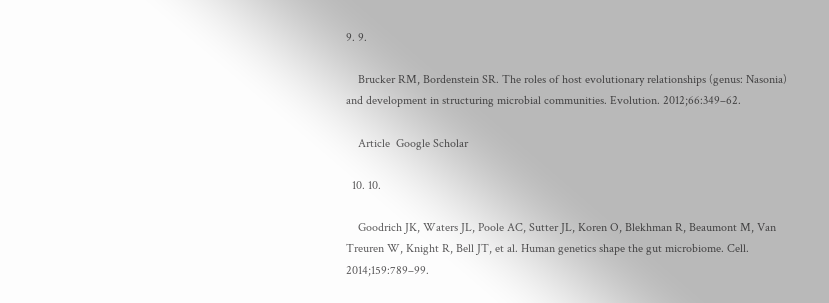9. 9.

    Brucker RM, Bordenstein SR. The roles of host evolutionary relationships (genus: Nasonia) and development in structuring microbial communities. Evolution. 2012;66:349–62.

    Article  Google Scholar

  10. 10.

    Goodrich JK, Waters JL, Poole AC, Sutter JL, Koren O, Blekhman R, Beaumont M, Van Treuren W, Knight R, Bell JT, et al. Human genetics shape the gut microbiome. Cell. 2014;159:789–99.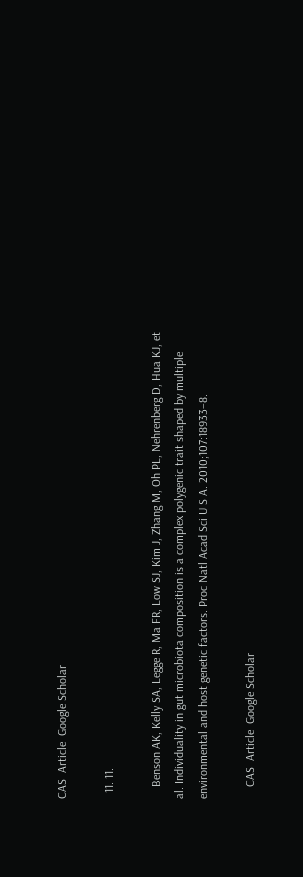CAS  Article  Google Scholar

  11. 11.

    Benson AK, Kelly SA, Legge R, Ma FR, Low SJ, Kim J, Zhang M, Oh PL, Nehrenberg D, Hua KJ, et al. Individuality in gut microbiota composition is a complex polygenic trait shaped by multiple environmental and host genetic factors. Proc Natl Acad Sci U S A. 2010;107:18933–8.

    CAS  Article  Google Scholar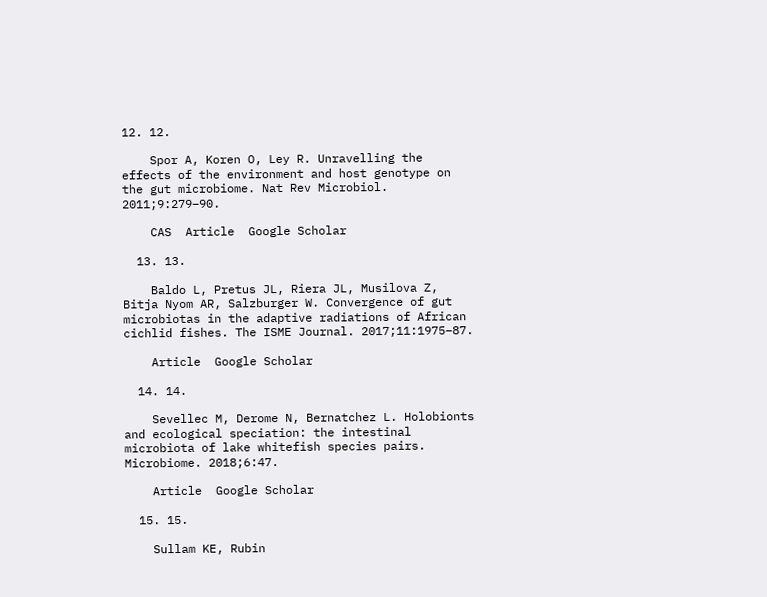12. 12.

    Spor A, Koren O, Ley R. Unravelling the effects of the environment and host genotype on the gut microbiome. Nat Rev Microbiol. 2011;9:279–90.

    CAS  Article  Google Scholar

  13. 13.

    Baldo L, Pretus JL, Riera JL, Musilova Z, Bitja Nyom AR, Salzburger W. Convergence of gut microbiotas in the adaptive radiations of African cichlid fishes. The ISME Journal. 2017;11:1975–87.

    Article  Google Scholar

  14. 14.

    Sevellec M, Derome N, Bernatchez L. Holobionts and ecological speciation: the intestinal microbiota of lake whitefish species pairs. Microbiome. 2018;6:47.

    Article  Google Scholar

  15. 15.

    Sullam KE, Rubin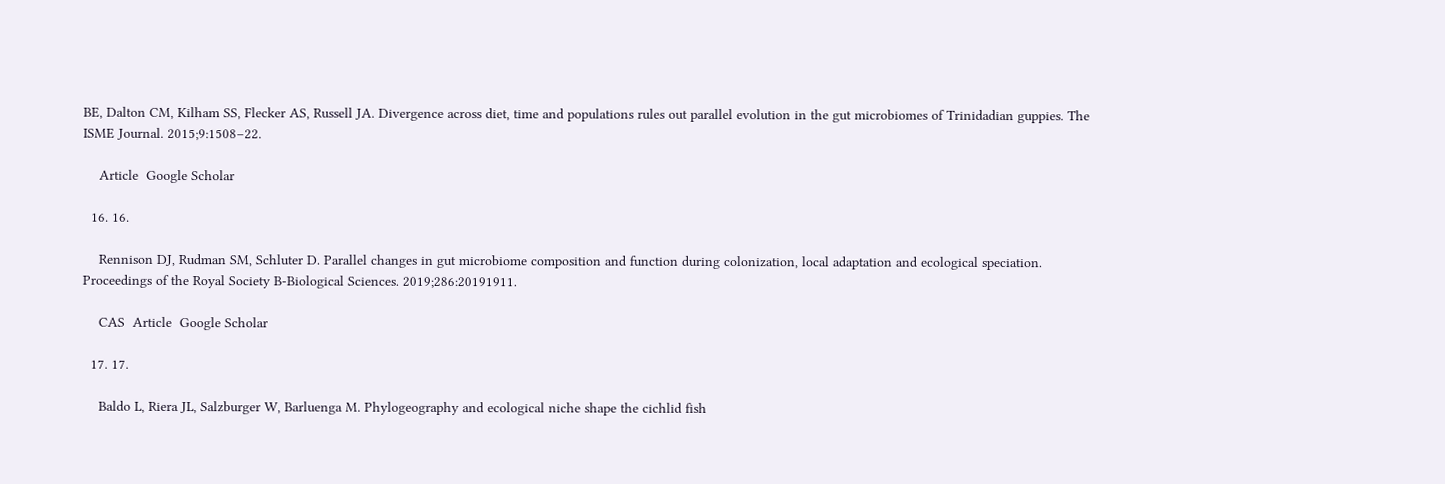BE, Dalton CM, Kilham SS, Flecker AS, Russell JA. Divergence across diet, time and populations rules out parallel evolution in the gut microbiomes of Trinidadian guppies. The ISME Journal. 2015;9:1508–22.

    Article  Google Scholar

  16. 16.

    Rennison DJ, Rudman SM, Schluter D. Parallel changes in gut microbiome composition and function during colonization, local adaptation and ecological speciation. Proceedings of the Royal Society B-Biological Sciences. 2019;286:20191911.

    CAS  Article  Google Scholar

  17. 17.

    Baldo L, Riera JL, Salzburger W, Barluenga M. Phylogeography and ecological niche shape the cichlid fish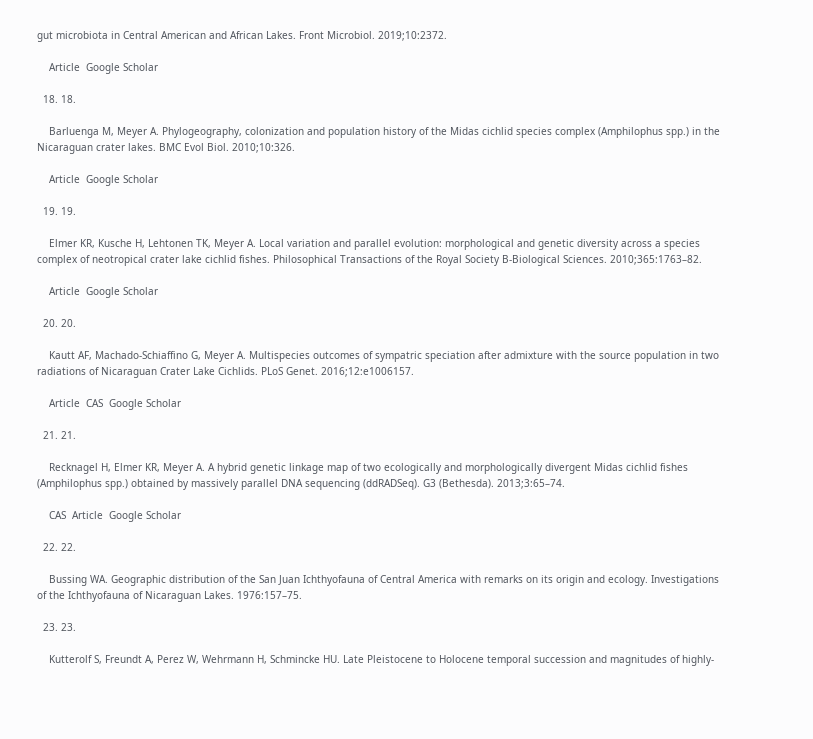gut microbiota in Central American and African Lakes. Front Microbiol. 2019;10:2372.

    Article  Google Scholar

  18. 18.

    Barluenga M, Meyer A. Phylogeography, colonization and population history of the Midas cichlid species complex (Amphilophus spp.) in the Nicaraguan crater lakes. BMC Evol Biol. 2010;10:326.

    Article  Google Scholar

  19. 19.

    Elmer KR, Kusche H, Lehtonen TK, Meyer A. Local variation and parallel evolution: morphological and genetic diversity across a species complex of neotropical crater lake cichlid fishes. Philosophical Transactions of the Royal Society B-Biological Sciences. 2010;365:1763–82.

    Article  Google Scholar

  20. 20.

    Kautt AF, Machado-Schiaffino G, Meyer A. Multispecies outcomes of sympatric speciation after admixture with the source population in two radiations of Nicaraguan Crater Lake Cichlids. PLoS Genet. 2016;12:e1006157.

    Article  CAS  Google Scholar

  21. 21.

    Recknagel H, Elmer KR, Meyer A. A hybrid genetic linkage map of two ecologically and morphologically divergent Midas cichlid fishes (Amphilophus spp.) obtained by massively parallel DNA sequencing (ddRADSeq). G3 (Bethesda). 2013;3:65–74.

    CAS  Article  Google Scholar

  22. 22.

    Bussing WA. Geographic distribution of the San Juan Ichthyofauna of Central America with remarks on its origin and ecology. Investigations of the Ichthyofauna of Nicaraguan Lakes. 1976:157–75.

  23. 23.

    Kutterolf S, Freundt A, Perez W, Wehrmann H, Schmincke HU. Late Pleistocene to Holocene temporal succession and magnitudes of highly-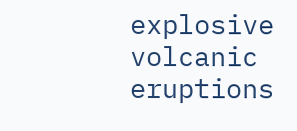explosive volcanic eruptions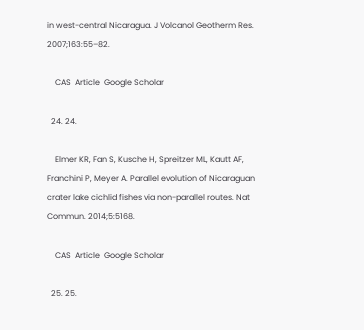in west-central Nicaragua. J Volcanol Geotherm Res. 2007;163:55–82.

    CAS  Article  Google Scholar

  24. 24.

    Elmer KR, Fan S, Kusche H, Spreitzer ML, Kautt AF, Franchini P, Meyer A. Parallel evolution of Nicaraguan crater lake cichlid fishes via non-parallel routes. Nat Commun. 2014;5:5168.

    CAS  Article  Google Scholar

  25. 25.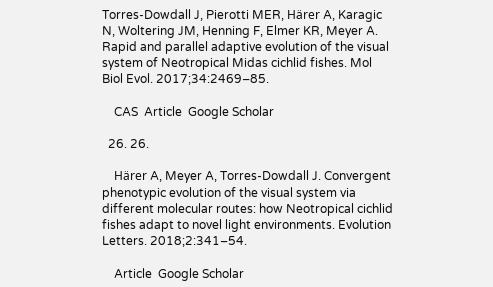Torres-Dowdall J, Pierotti MER, Härer A, Karagic N, Woltering JM, Henning F, Elmer KR, Meyer A. Rapid and parallel adaptive evolution of the visual system of Neotropical Midas cichlid fishes. Mol Biol Evol. 2017;34:2469–85.

    CAS  Article  Google Scholar

  26. 26.

    Härer A, Meyer A, Torres-Dowdall J. Convergent phenotypic evolution of the visual system via different molecular routes: how Neotropical cichlid fishes adapt to novel light environments. Evolution Letters. 2018;2:341–54.

    Article  Google Scholar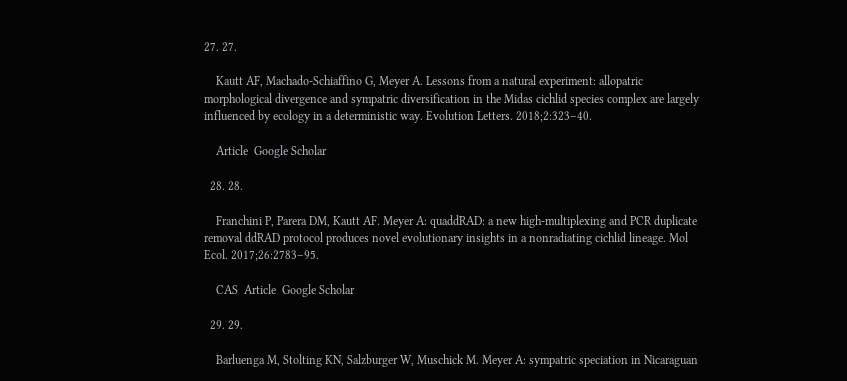27. 27.

    Kautt AF, Machado-Schiaffino G, Meyer A. Lessons from a natural experiment: allopatric morphological divergence and sympatric diversification in the Midas cichlid species complex are largely influenced by ecology in a deterministic way. Evolution Letters. 2018;2:323–40.

    Article  Google Scholar

  28. 28.

    Franchini P, Parera DM, Kautt AF. Meyer A: quaddRAD: a new high-multiplexing and PCR duplicate removal ddRAD protocol produces novel evolutionary insights in a nonradiating cichlid lineage. Mol Ecol. 2017;26:2783–95.

    CAS  Article  Google Scholar

  29. 29.

    Barluenga M, Stolting KN, Salzburger W, Muschick M. Meyer A: sympatric speciation in Nicaraguan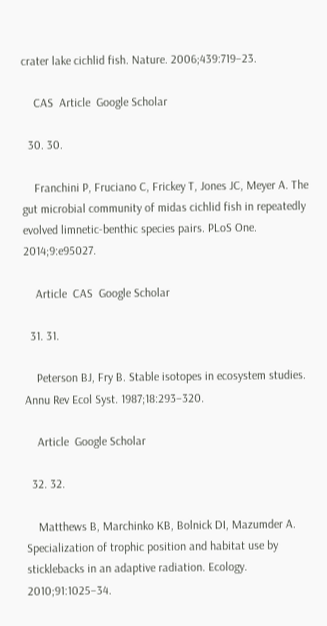crater lake cichlid fish. Nature. 2006;439:719–23.

    CAS  Article  Google Scholar

  30. 30.

    Franchini P, Fruciano C, Frickey T, Jones JC, Meyer A. The gut microbial community of midas cichlid fish in repeatedly evolved limnetic-benthic species pairs. PLoS One. 2014;9:e95027.

    Article  CAS  Google Scholar

  31. 31.

    Peterson BJ, Fry B. Stable isotopes in ecosystem studies. Annu Rev Ecol Syst. 1987;18:293–320.

    Article  Google Scholar

  32. 32.

    Matthews B, Marchinko KB, Bolnick DI, Mazumder A. Specialization of trophic position and habitat use by sticklebacks in an adaptive radiation. Ecology. 2010;91:1025–34.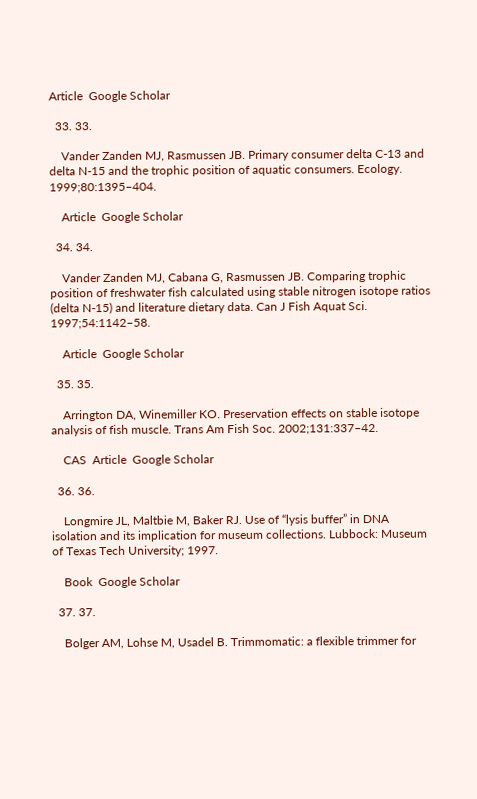Article  Google Scholar

  33. 33.

    Vander Zanden MJ, Rasmussen JB. Primary consumer delta C-13 and delta N-15 and the trophic position of aquatic consumers. Ecology. 1999;80:1395–404.

    Article  Google Scholar

  34. 34.

    Vander Zanden MJ, Cabana G, Rasmussen JB. Comparing trophic position of freshwater fish calculated using stable nitrogen isotope ratios (delta N-15) and literature dietary data. Can J Fish Aquat Sci. 1997;54:1142–58.

    Article  Google Scholar

  35. 35.

    Arrington DA, Winemiller KO. Preservation effects on stable isotope analysis of fish muscle. Trans Am Fish Soc. 2002;131:337–42.

    CAS  Article  Google Scholar

  36. 36.

    Longmire JL, Maltbie M, Baker RJ. Use of “lysis buffer” in DNA isolation and its implication for museum collections. Lubbock: Museum of Texas Tech University; 1997.

    Book  Google Scholar

  37. 37.

    Bolger AM, Lohse M, Usadel B. Trimmomatic: a flexible trimmer for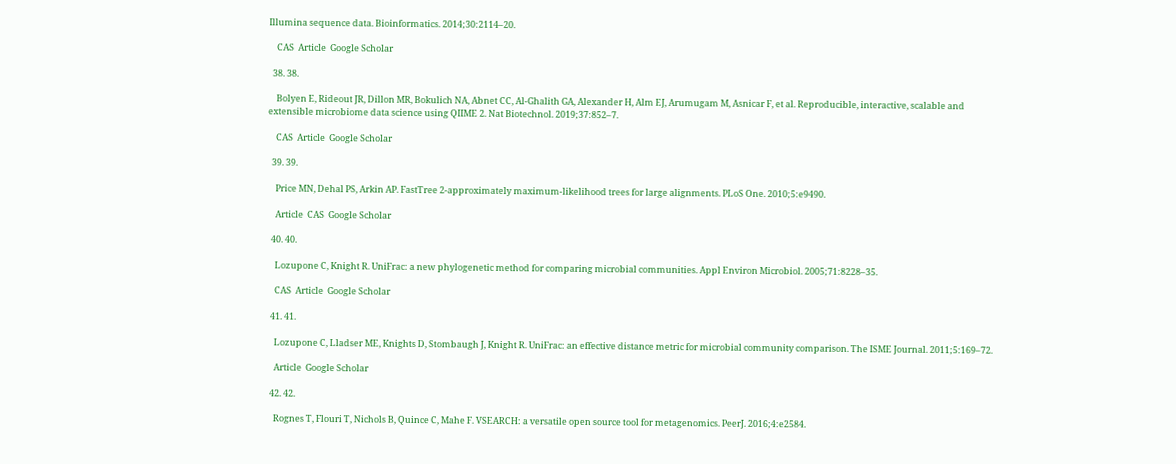Illumina sequence data. Bioinformatics. 2014;30:2114–20.

    CAS  Article  Google Scholar

  38. 38.

    Bolyen E, Rideout JR, Dillon MR, Bokulich NA, Abnet CC, Al-Ghalith GA, Alexander H, Alm EJ, Arumugam M, Asnicar F, et al. Reproducible, interactive, scalable and extensible microbiome data science using QIIME 2. Nat Biotechnol. 2019;37:852–7.

    CAS  Article  Google Scholar

  39. 39.

    Price MN, Dehal PS, Arkin AP. FastTree 2-approximately maximum-likelihood trees for large alignments. PLoS One. 2010;5:e9490.

    Article  CAS  Google Scholar

  40. 40.

    Lozupone C, Knight R. UniFrac: a new phylogenetic method for comparing microbial communities. Appl Environ Microbiol. 2005;71:8228–35.

    CAS  Article  Google Scholar

  41. 41.

    Lozupone C, Lladser ME, Knights D, Stombaugh J, Knight R. UniFrac: an effective distance metric for microbial community comparison. The ISME Journal. 2011;5:169–72.

    Article  Google Scholar

  42. 42.

    Rognes T, Flouri T, Nichols B, Quince C, Mahe F. VSEARCH: a versatile open source tool for metagenomics. PeerJ. 2016;4:e2584.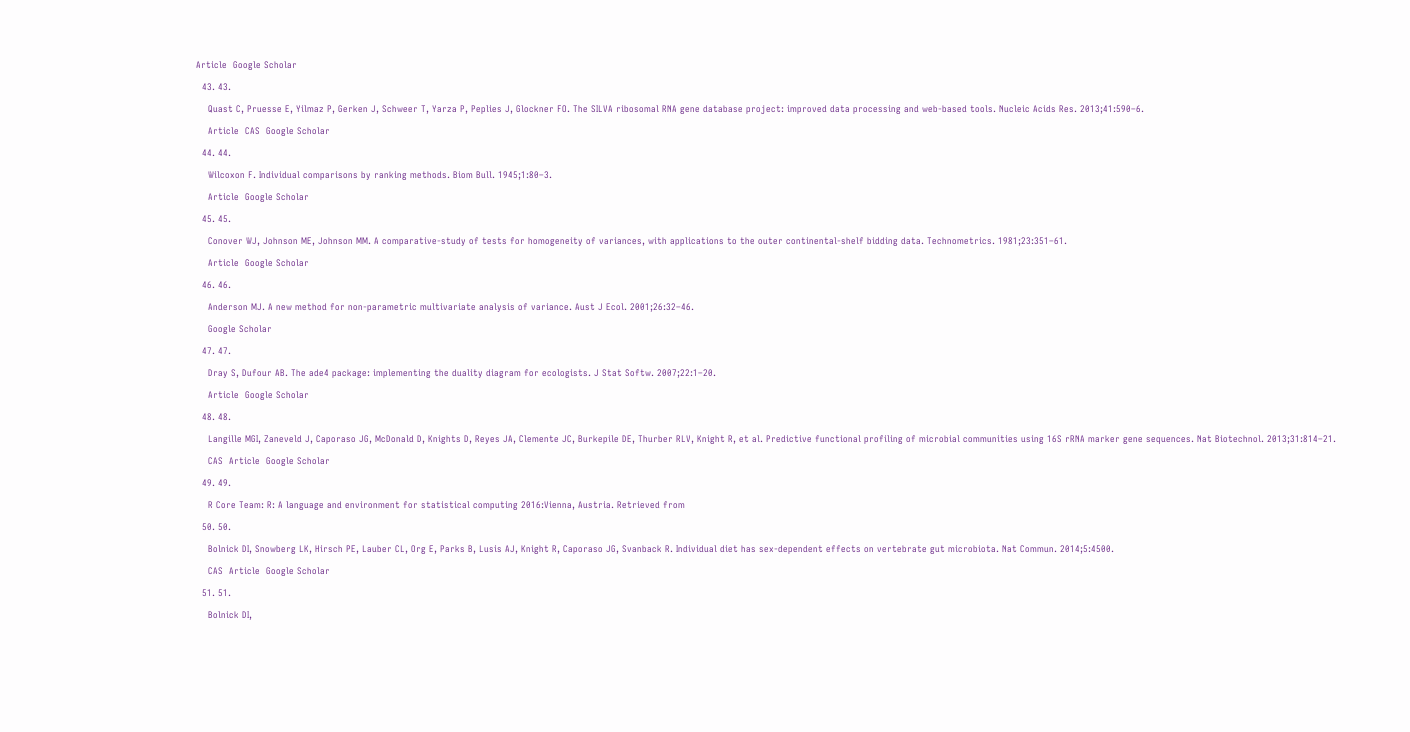Article  Google Scholar

  43. 43.

    Quast C, Pruesse E, Yilmaz P, Gerken J, Schweer T, Yarza P, Peplies J, Glockner FO. The SILVA ribosomal RNA gene database project: improved data processing and web-based tools. Nucleic Acids Res. 2013;41:590–6.

    Article  CAS  Google Scholar

  44. 44.

    Wilcoxon F. Individual comparisons by ranking methods. Biom Bull. 1945;1:80–3.

    Article  Google Scholar

  45. 45.

    Conover WJ, Johnson ME, Johnson MM. A comparative-study of tests for homogeneity of variances, with applications to the outer continental-shelf bidding data. Technometrics. 1981;23:351–61.

    Article  Google Scholar

  46. 46.

    Anderson MJ. A new method for non-parametric multivariate analysis of variance. Aust J Ecol. 2001;26:32–46.

    Google Scholar

  47. 47.

    Dray S, Dufour AB. The ade4 package: implementing the duality diagram for ecologists. J Stat Softw. 2007;22:1–20.

    Article  Google Scholar

  48. 48.

    Langille MGI, Zaneveld J, Caporaso JG, McDonald D, Knights D, Reyes JA, Clemente JC, Burkepile DE, Thurber RLV, Knight R, et al. Predictive functional profiling of microbial communities using 16S rRNA marker gene sequences. Nat Biotechnol. 2013;31:814–21.

    CAS  Article  Google Scholar

  49. 49.

    R Core Team: R: A language and environment for statistical computing 2016:Vienna, Austria. Retrieved from

  50. 50.

    Bolnick DI, Snowberg LK, Hirsch PE, Lauber CL, Org E, Parks B, Lusis AJ, Knight R, Caporaso JG, Svanback R. Individual diet has sex-dependent effects on vertebrate gut microbiota. Nat Commun. 2014;5:4500.

    CAS  Article  Google Scholar

  51. 51.

    Bolnick DI,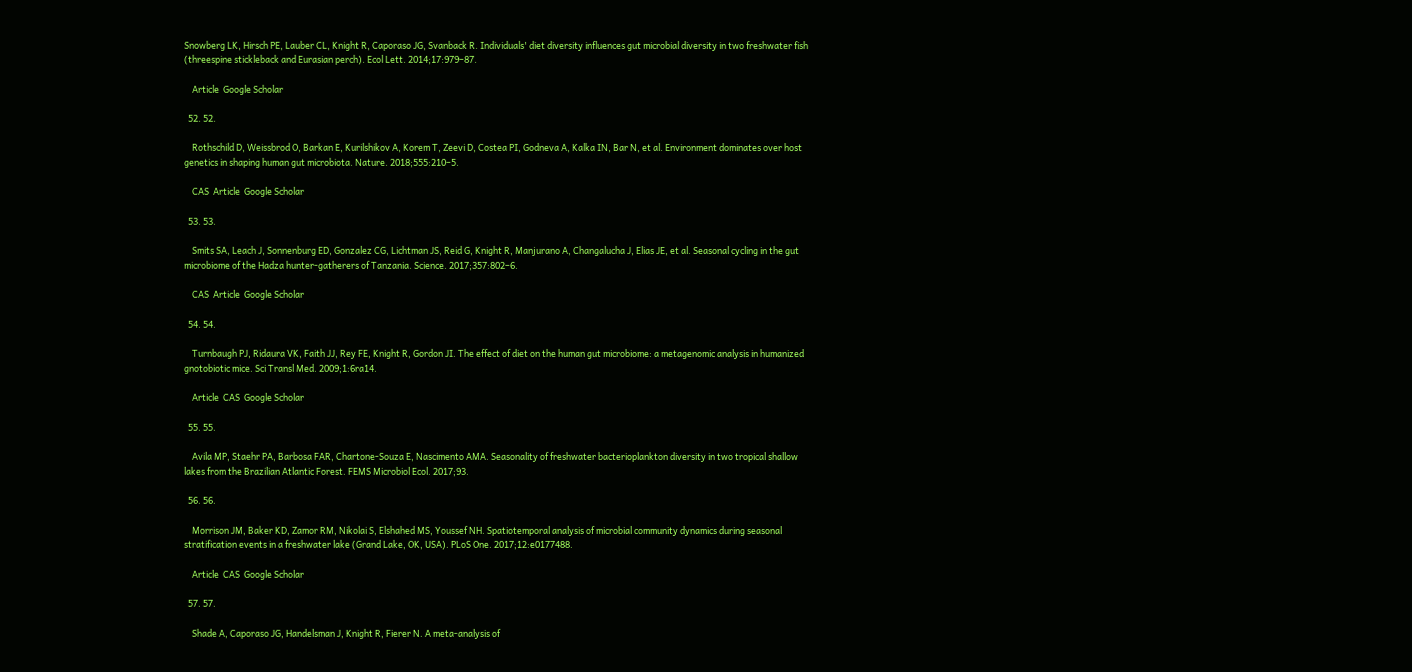Snowberg LK, Hirsch PE, Lauber CL, Knight R, Caporaso JG, Svanback R. Individuals' diet diversity influences gut microbial diversity in two freshwater fish (threespine stickleback and Eurasian perch). Ecol Lett. 2014;17:979–87.

    Article  Google Scholar

  52. 52.

    Rothschild D, Weissbrod O, Barkan E, Kurilshikov A, Korem T, Zeevi D, Costea PI, Godneva A, Kalka IN, Bar N, et al. Environment dominates over host genetics in shaping human gut microbiota. Nature. 2018;555:210–5.

    CAS  Article  Google Scholar

  53. 53.

    Smits SA, Leach J, Sonnenburg ED, Gonzalez CG, Lichtman JS, Reid G, Knight R, Manjurano A, Changalucha J, Elias JE, et al. Seasonal cycling in the gut microbiome of the Hadza hunter-gatherers of Tanzania. Science. 2017;357:802–6.

    CAS  Article  Google Scholar

  54. 54.

    Turnbaugh PJ, Ridaura VK, Faith JJ, Rey FE, Knight R, Gordon JI. The effect of diet on the human gut microbiome: a metagenomic analysis in humanized gnotobiotic mice. Sci Transl Med. 2009;1:6ra14.

    Article  CAS  Google Scholar

  55. 55.

    Avila MP, Staehr PA, Barbosa FAR, Chartone-Souza E, Nascimento AMA. Seasonality of freshwater bacterioplankton diversity in two tropical shallow lakes from the Brazilian Atlantic Forest. FEMS Microbiol Ecol. 2017;93.

  56. 56.

    Morrison JM, Baker KD, Zamor RM, Nikolai S, Elshahed MS, Youssef NH. Spatiotemporal analysis of microbial community dynamics during seasonal stratification events in a freshwater lake (Grand Lake, OK, USA). PLoS One. 2017;12:e0177488.

    Article  CAS  Google Scholar

  57. 57.

    Shade A, Caporaso JG, Handelsman J, Knight R, Fierer N. A meta-analysis of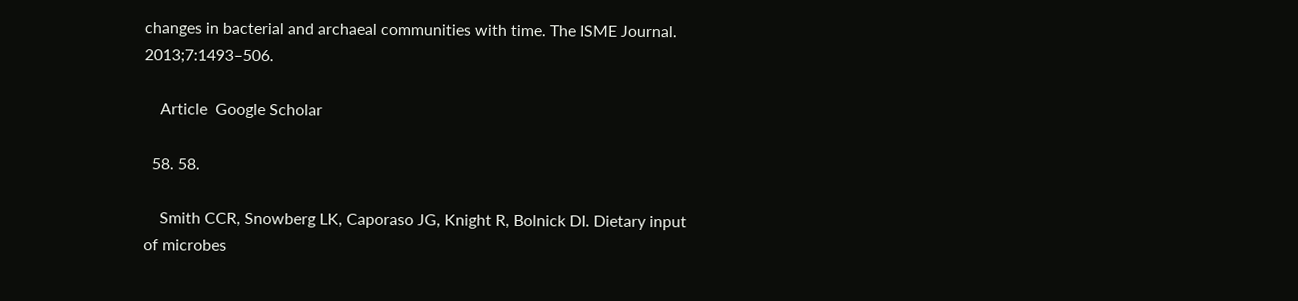changes in bacterial and archaeal communities with time. The ISME Journal. 2013;7:1493–506.

    Article  Google Scholar

  58. 58.

    Smith CCR, Snowberg LK, Caporaso JG, Knight R, Bolnick DI. Dietary input of microbes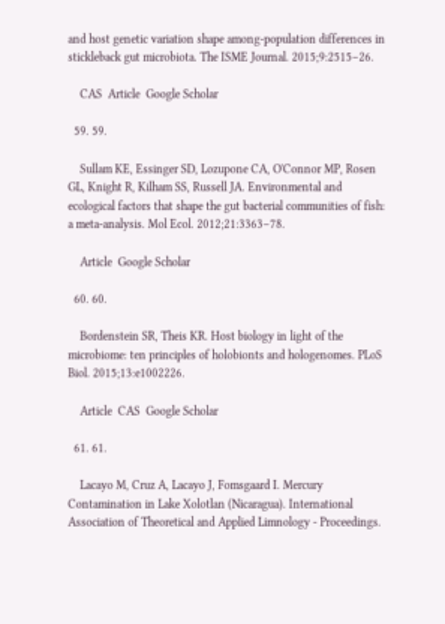and host genetic variation shape among-population differences in stickleback gut microbiota. The ISME Journal. 2015;9:2515–26.

    CAS  Article  Google Scholar

  59. 59.

    Sullam KE, Essinger SD, Lozupone CA, O'Connor MP, Rosen GL, Knight R, Kilham SS, Russell JA. Environmental and ecological factors that shape the gut bacterial communities of fish: a meta-analysis. Mol Ecol. 2012;21:3363–78.

    Article  Google Scholar

  60. 60.

    Bordenstein SR, Theis KR. Host biology in light of the microbiome: ten principles of holobionts and hologenomes. PLoS Biol. 2015;13:e1002226.

    Article  CAS  Google Scholar

  61. 61.

    Lacayo M, Cruz A, Lacayo J, Fomsgaard I. Mercury Contamination in Lake Xolotlan (Nicaragua). International Association of Theoretical and Applied Limnology - Proceedings.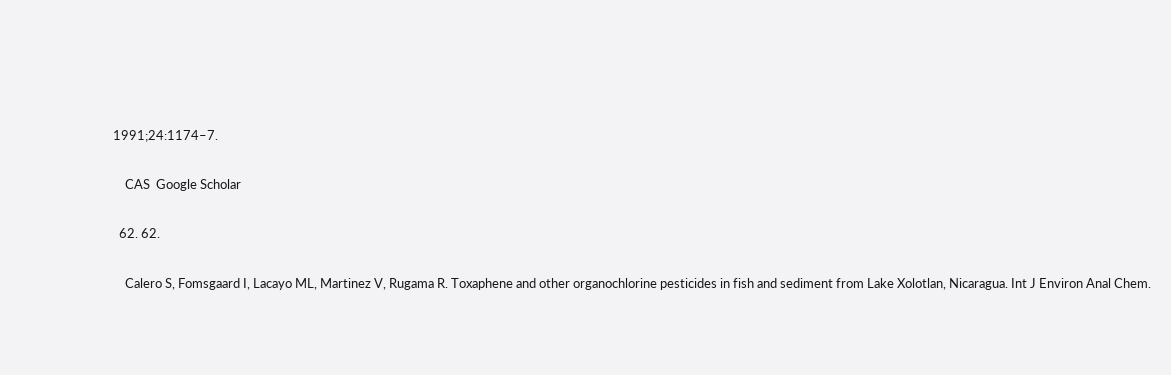1991;24:1174–7.

    CAS  Google Scholar

  62. 62.

    Calero S, Fomsgaard I, Lacayo ML, Martinez V, Rugama R. Toxaphene and other organochlorine pesticides in fish and sediment from Lake Xolotlan, Nicaragua. Int J Environ Anal Chem.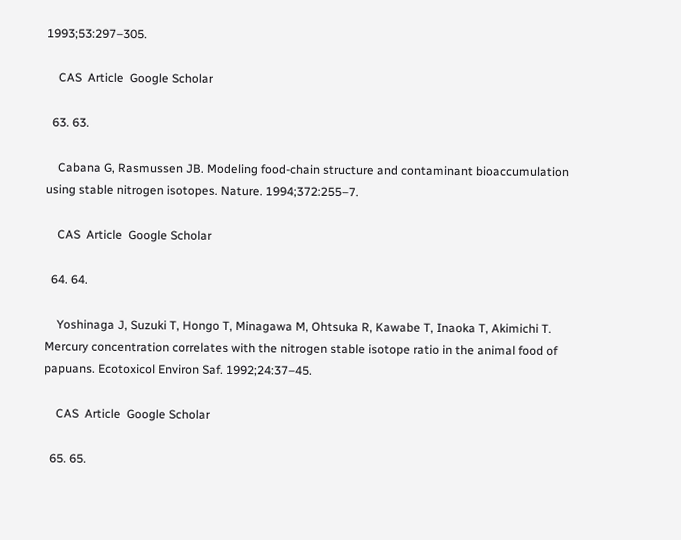1993;53:297–305.

    CAS  Article  Google Scholar

  63. 63.

    Cabana G, Rasmussen JB. Modeling food-chain structure and contaminant bioaccumulation using stable nitrogen isotopes. Nature. 1994;372:255–7.

    CAS  Article  Google Scholar

  64. 64.

    Yoshinaga J, Suzuki T, Hongo T, Minagawa M, Ohtsuka R, Kawabe T, Inaoka T, Akimichi T. Mercury concentration correlates with the nitrogen stable isotope ratio in the animal food of papuans. Ecotoxicol Environ Saf. 1992;24:37–45.

    CAS  Article  Google Scholar

  65. 65.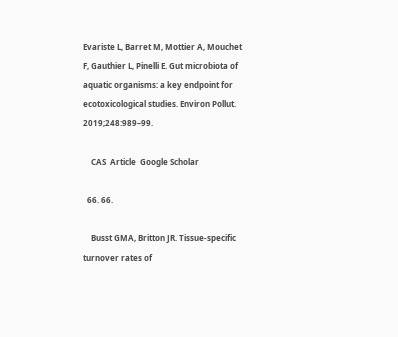Evariste L, Barret M, Mottier A, Mouchet F, Gauthier L, Pinelli E. Gut microbiota of aquatic organisms: a key endpoint for ecotoxicological studies. Environ Pollut. 2019;248:989–99.

    CAS  Article  Google Scholar

  66. 66.

    Busst GMA, Britton JR. Tissue-specific turnover rates of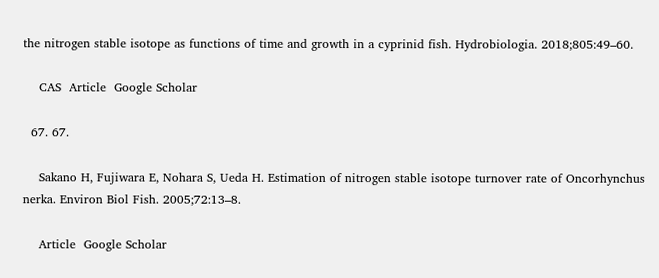the nitrogen stable isotope as functions of time and growth in a cyprinid fish. Hydrobiologia. 2018;805:49–60.

    CAS  Article  Google Scholar

  67. 67.

    Sakano H, Fujiwara E, Nohara S, Ueda H. Estimation of nitrogen stable isotope turnover rate of Oncorhynchus nerka. Environ Biol Fish. 2005;72:13–8.

    Article  Google Scholar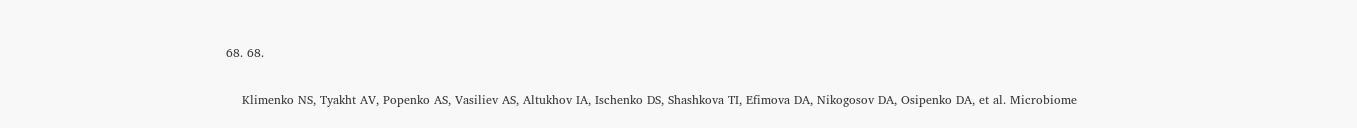68. 68.

    Klimenko NS, Tyakht AV, Popenko AS, Vasiliev AS, Altukhov IA, Ischenko DS, Shashkova TI, Efimova DA, Nikogosov DA, Osipenko DA, et al. Microbiome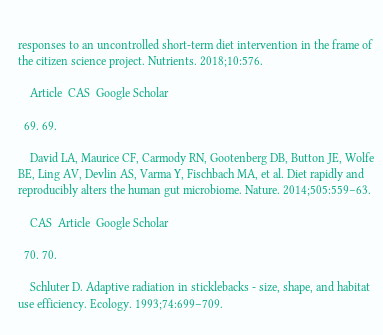responses to an uncontrolled short-term diet intervention in the frame of the citizen science project. Nutrients. 2018;10:576.

    Article  CAS  Google Scholar

  69. 69.

    David LA, Maurice CF, Carmody RN, Gootenberg DB, Button JE, Wolfe BE, Ling AV, Devlin AS, Varma Y, Fischbach MA, et al. Diet rapidly and reproducibly alters the human gut microbiome. Nature. 2014;505:559–63.

    CAS  Article  Google Scholar

  70. 70.

    Schluter D. Adaptive radiation in sticklebacks - size, shape, and habitat use efficiency. Ecology. 1993;74:699–709.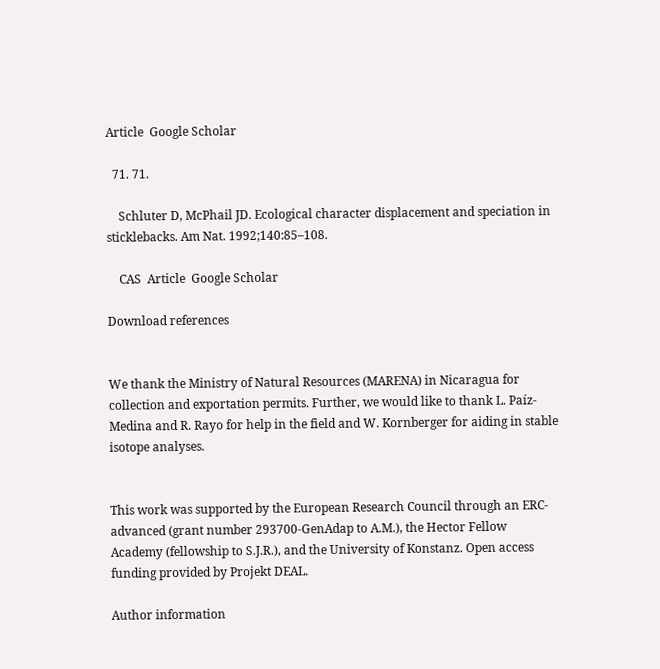Article  Google Scholar

  71. 71.

    Schluter D, McPhail JD. Ecological character displacement and speciation in sticklebacks. Am Nat. 1992;140:85–108.

    CAS  Article  Google Scholar

Download references


We thank the Ministry of Natural Resources (MARENA) in Nicaragua for collection and exportation permits. Further, we would like to thank L. Paíz-Medina and R. Rayo for help in the field and W. Kornberger for aiding in stable isotope analyses.


This work was supported by the European Research Council through an ERC-advanced (grant number 293700-GenAdap to A.M.), the Hector Fellow Academy (fellowship to S.J.R.), and the University of Konstanz. Open access funding provided by Projekt DEAL.

Author information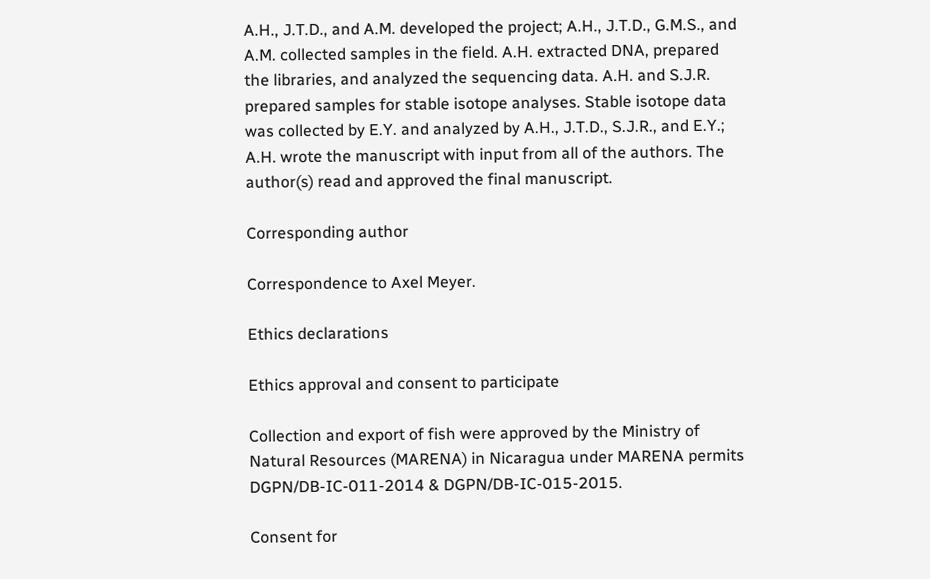A.H., J.T.D., and A.M. developed the project; A.H., J.T.D., G.M.S., and A.M. collected samples in the field. A.H. extracted DNA, prepared the libraries, and analyzed the sequencing data. A.H. and S.J.R. prepared samples for stable isotope analyses. Stable isotope data was collected by E.Y. and analyzed by A.H., J.T.D., S.J.R., and E.Y.; A.H. wrote the manuscript with input from all of the authors. The author(s) read and approved the final manuscript.

Corresponding author

Correspondence to Axel Meyer.

Ethics declarations

Ethics approval and consent to participate

Collection and export of fish were approved by the Ministry of Natural Resources (MARENA) in Nicaragua under MARENA permits DGPN/DB-IC-011-2014 & DGPN/DB-IC-015-2015.

Consent for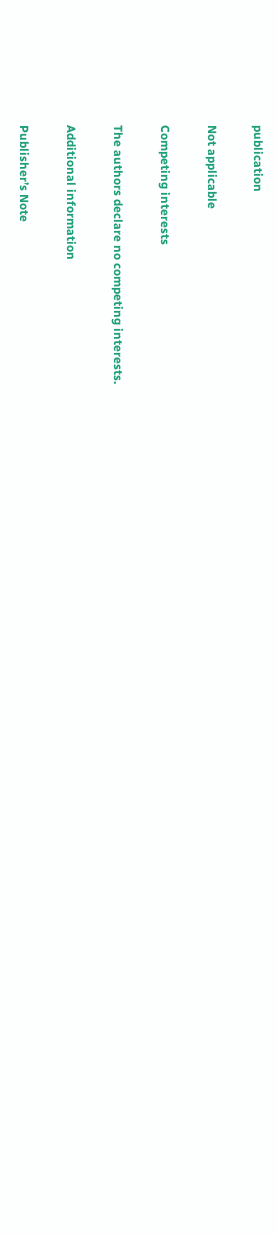publication

Not applicable

Competing interests

The authors declare no competing interests.

Additional information

Publisher’s Note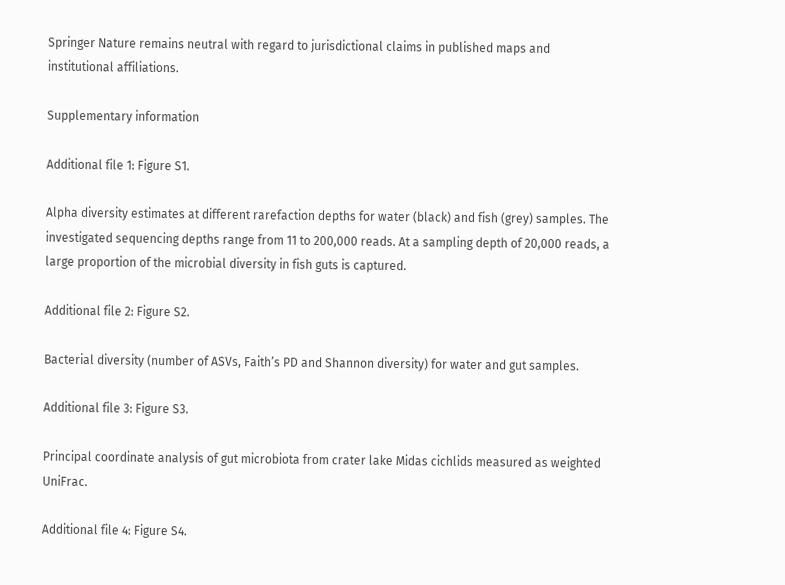Springer Nature remains neutral with regard to jurisdictional claims in published maps and institutional affiliations.

Supplementary information

Additional file 1: Figure S1.

Alpha diversity estimates at different rarefaction depths for water (black) and fish (grey) samples. The investigated sequencing depths range from 11 to 200,000 reads. At a sampling depth of 20,000 reads, a large proportion of the microbial diversity in fish guts is captured.

Additional file 2: Figure S2.

Bacterial diversity (number of ASVs, Faith’s PD and Shannon diversity) for water and gut samples.

Additional file 3: Figure S3.

Principal coordinate analysis of gut microbiota from crater lake Midas cichlids measured as weighted UniFrac.

Additional file 4: Figure S4.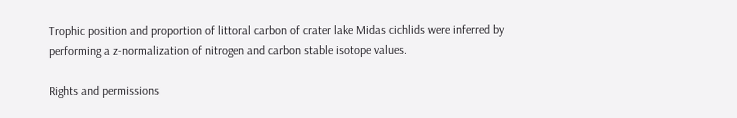Trophic position and proportion of littoral carbon of crater lake Midas cichlids were inferred by performing a z-normalization of nitrogen and carbon stable isotope values.

Rights and permissions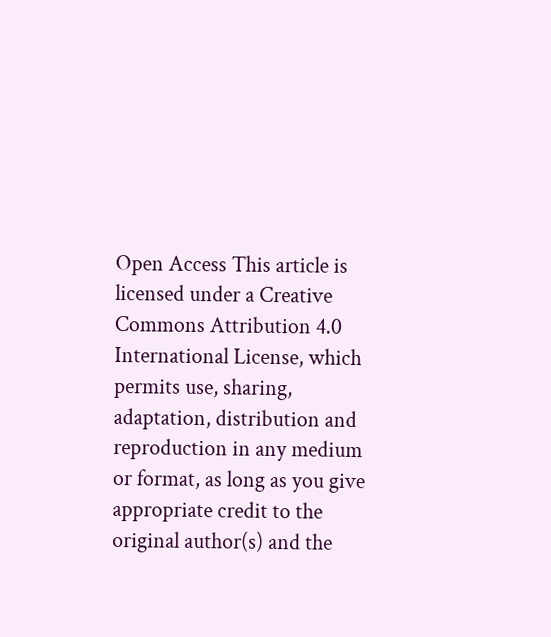Open Access This article is licensed under a Creative Commons Attribution 4.0 International License, which permits use, sharing, adaptation, distribution and reproduction in any medium or format, as long as you give appropriate credit to the original author(s) and the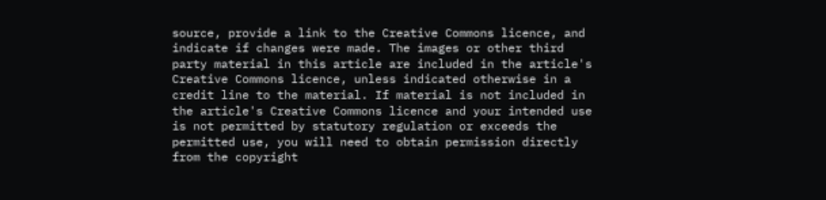source, provide a link to the Creative Commons licence, and indicate if changes were made. The images or other third party material in this article are included in the article's Creative Commons licence, unless indicated otherwise in a credit line to the material. If material is not included in the article's Creative Commons licence and your intended use is not permitted by statutory regulation or exceeds the permitted use, you will need to obtain permission directly from the copyright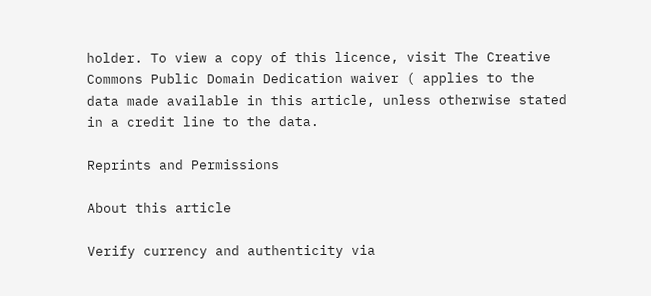holder. To view a copy of this licence, visit The Creative Commons Public Domain Dedication waiver ( applies to the data made available in this article, unless otherwise stated in a credit line to the data.

Reprints and Permissions

About this article

Verify currency and authenticity via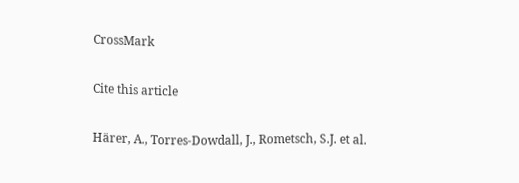CrossMark

Cite this article

Härer, A., Torres-Dowdall, J., Rometsch, S.J. et al.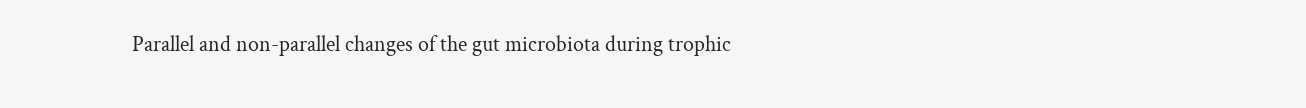Parallel and non-parallel changes of the gut microbiota during trophic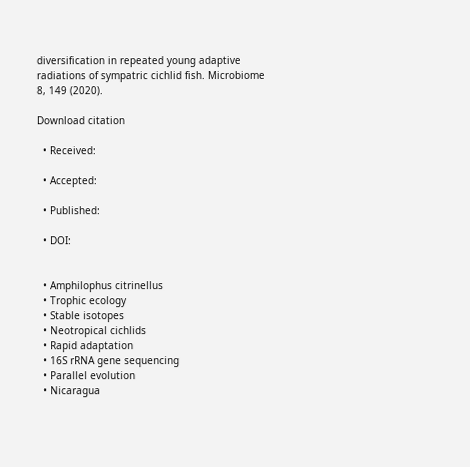diversification in repeated young adaptive radiations of sympatric cichlid fish. Microbiome 8, 149 (2020).

Download citation

  • Received:

  • Accepted:

  • Published:

  • DOI:


  • Amphilophus citrinellus
  • Trophic ecology
  • Stable isotopes
  • Neotropical cichlids
  • Rapid adaptation
  • 16S rRNA gene sequencing
  • Parallel evolution
  • Nicaragua